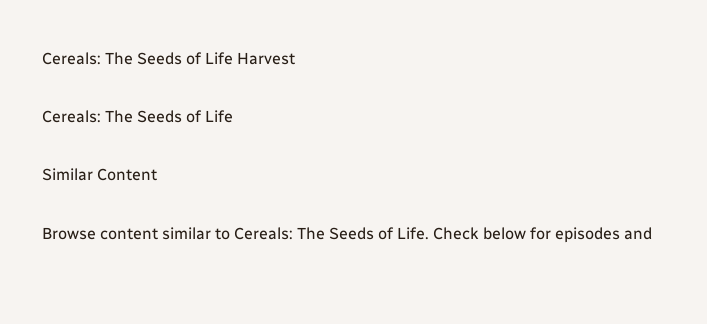Cereals: The Seeds of Life Harvest

Cereals: The Seeds of Life

Similar Content

Browse content similar to Cereals: The Seeds of Life. Check below for episodes and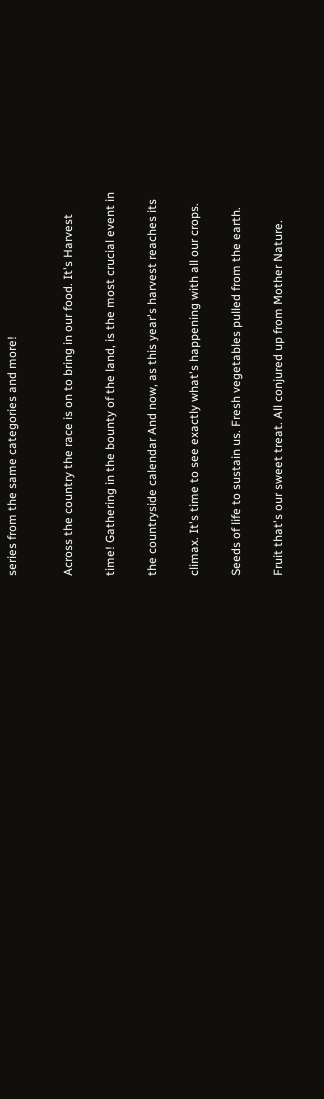series from the same categories and more!



Across the country the race is on to bring in our food. It's Harvest


time! Gathering in the bounty of the land, is the most crucial event in


the countryside calendar And now, as this year's harvest reaches its


climax. It's time to see exactly what's happening with all our crops.


Seeds of life to sustain us. Fresh vegetables pulled from the earth.


Fruit that's our sweet treat. All conjured up from Mother Nature.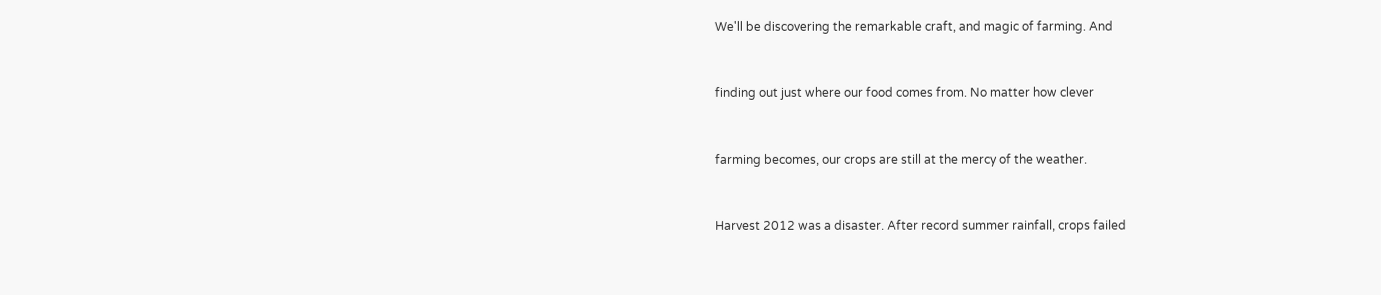We'll be discovering the remarkable craft, and magic of farming. And


finding out just where our food comes from. No matter how clever


farming becomes, our crops are still at the mercy of the weather.


Harvest 2012 was a disaster. After record summer rainfall, crops failed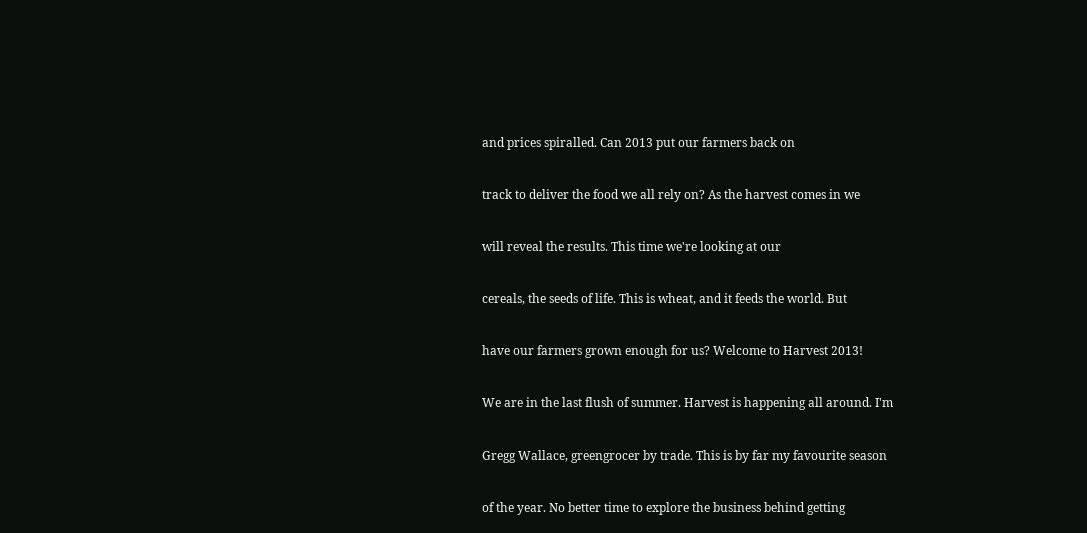and prices spiralled. Can 2013 put our farmers back on


track to deliver the food we all rely on? As the harvest comes in we


will reveal the results. This time we're looking at our


cereals, the seeds of life. This is wheat, and it feeds the world. But


have our farmers grown enough for us? Welcome to Harvest 2013!


We are in the last flush of summer. Harvest is happening all around. I'm


Gregg Wallace, greengrocer by trade. This is by far my favourite season


of the year. No better time to explore the business behind getting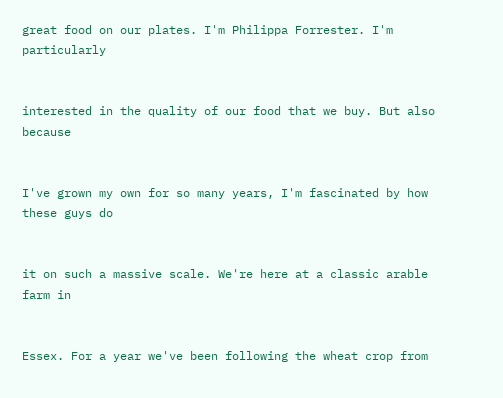great food on our plates. I'm Philippa Forrester. I'm particularly


interested in the quality of our food that we buy. But also because


I've grown my own for so many years, I'm fascinated by how these guys do


it on such a massive scale. We're here at a classic arable farm in


Essex. For a year we've been following the wheat crop from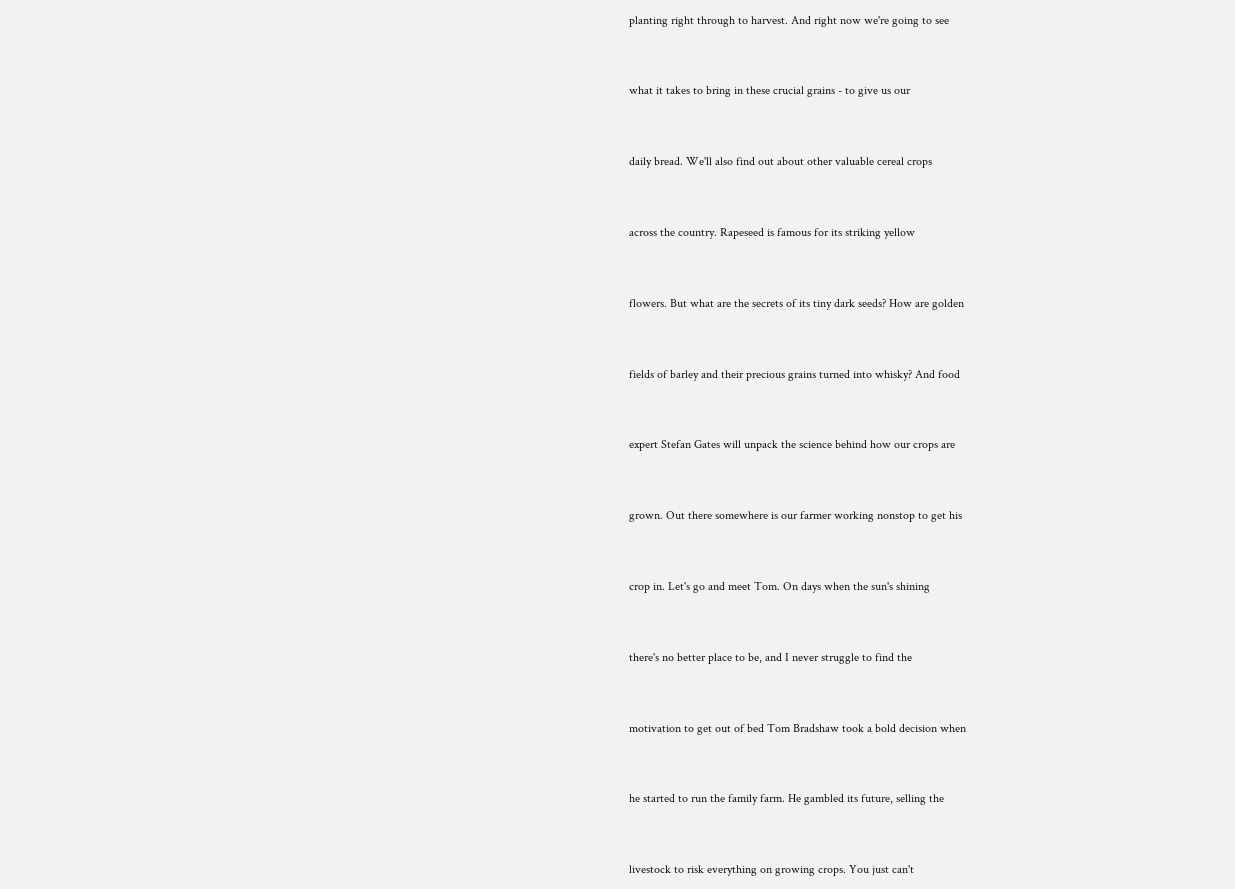planting right through to harvest. And right now we're going to see


what it takes to bring in these crucial grains - to give us our


daily bread. We'll also find out about other valuable cereal crops


across the country. Rapeseed is famous for its striking yellow


flowers. But what are the secrets of its tiny dark seeds? How are golden


fields of barley and their precious grains turned into whisky? And food


expert Stefan Gates will unpack the science behind how our crops are


grown. Out there somewhere is our farmer working nonstop to get his


crop in. Let's go and meet Tom. On days when the sun's shining


there's no better place to be, and I never struggle to find the


motivation to get out of bed Tom Bradshaw took a bold decision when


he started to run the family farm. He gambled its future, selling the


livestock to risk everything on growing crops. You just can't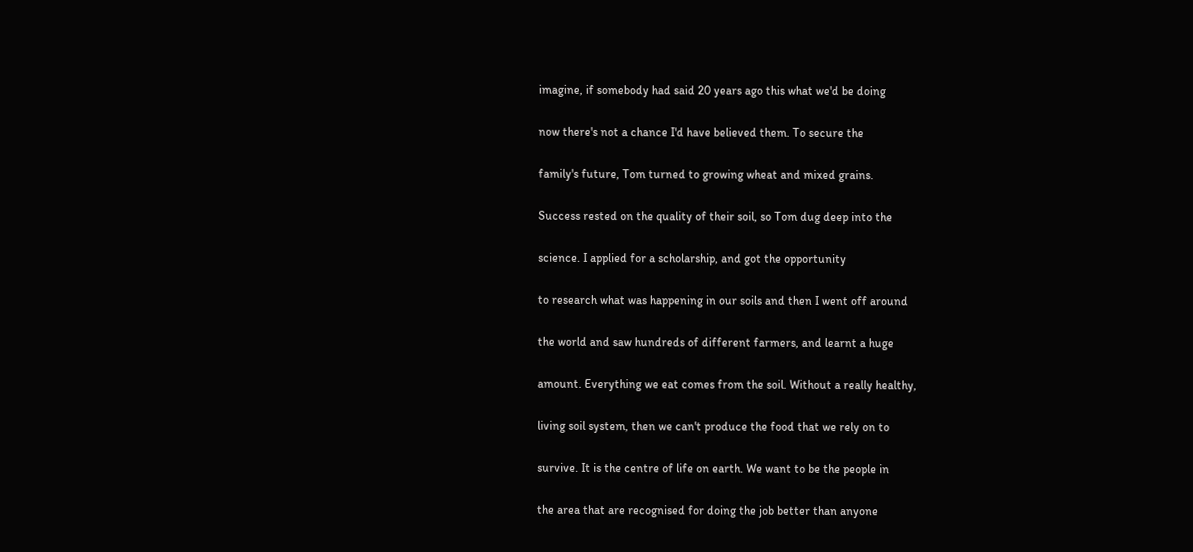imagine, if somebody had said 20 years ago this what we'd be doing


now there's not a chance I'd have believed them. To secure the


family's future, Tom turned to growing wheat and mixed grains.


Success rested on the quality of their soil, so Tom dug deep into the


science. I applied for a scholarship, and got the opportunity


to research what was happening in our soils and then I went off around


the world and saw hundreds of different farmers, and learnt a huge


amount. Everything we eat comes from the soil. Without a really healthy,


living soil system, then we can't produce the food that we rely on to


survive. It is the centre of life on earth. We want to be the people in


the area that are recognised for doing the job better than anyone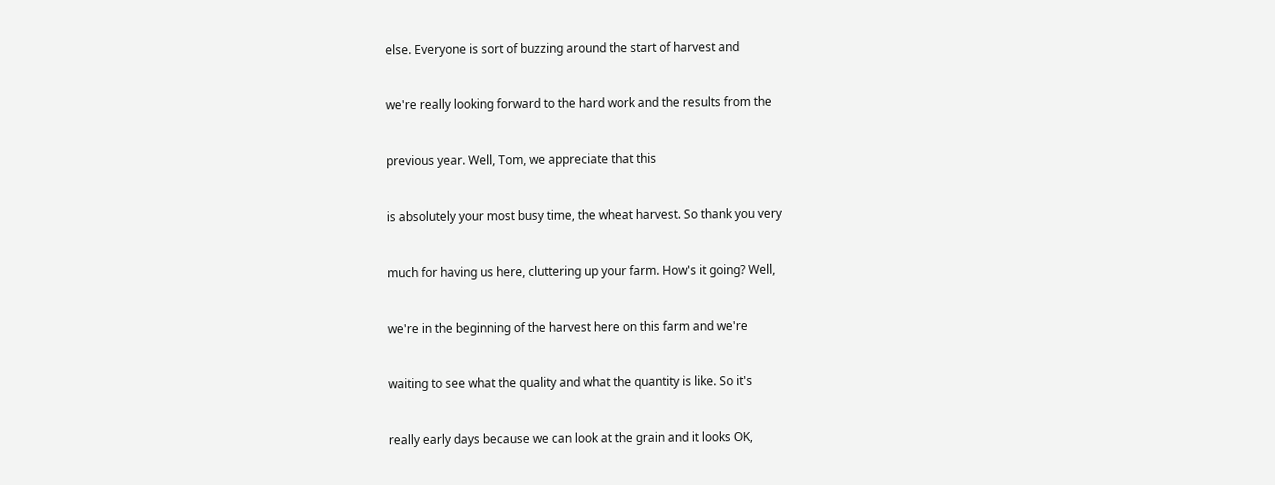else. Everyone is sort of buzzing around the start of harvest and


we're really looking forward to the hard work and the results from the


previous year. Well, Tom, we appreciate that this


is absolutely your most busy time, the wheat harvest. So thank you very


much for having us here, cluttering up your farm. How's it going? Well,


we're in the beginning of the harvest here on this farm and we're


waiting to see what the quality and what the quantity is like. So it's


really early days because we can look at the grain and it looks OK,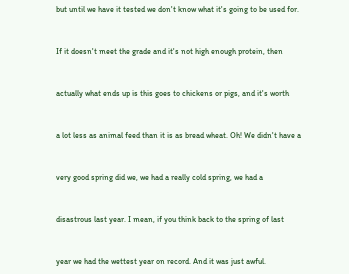but until we have it tested we don't know what it's going to be used for.


If it doesn't meet the grade and it's not high enough protein, then


actually what ends up is this goes to chickens or pigs, and it's worth


a lot less as animal feed than it is as bread wheat. Oh! We didn't have a


very good spring did we, we had a really cold spring, we had a


disastrous last year. I mean, if you think back to the spring of last


year we had the wettest year on record. And it was just awful.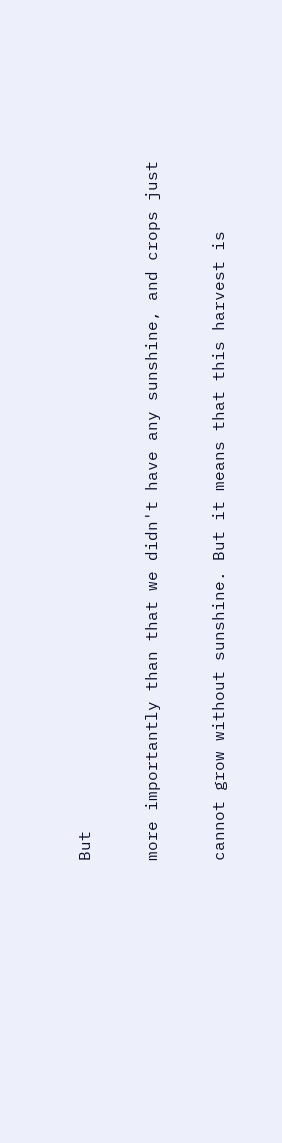But


more importantly than that we didn't have any sunshine, and crops just


cannot grow without sunshine. But it means that this harvest is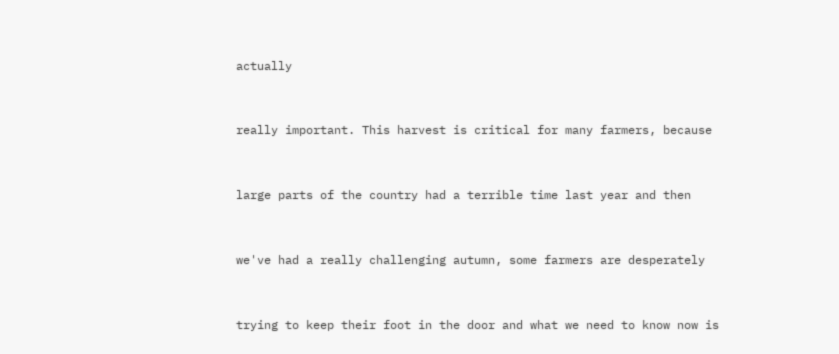actually


really important. This harvest is critical for many farmers, because


large parts of the country had a terrible time last year and then


we've had a really challenging autumn, some farmers are desperately


trying to keep their foot in the door and what we need to know now is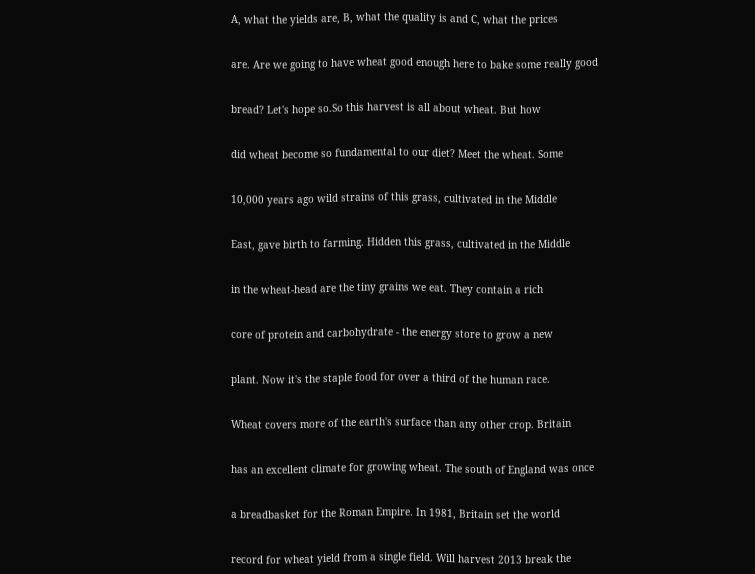A, what the yields are, B, what the quality is and C, what the prices


are. Are we going to have wheat good enough here to bake some really good


bread? Let's hope so.So this harvest is all about wheat. But how


did wheat become so fundamental to our diet? Meet the wheat. Some


10,000 years ago wild strains of this grass, cultivated in the Middle


East, gave birth to farming. Hidden this grass, cultivated in the Middle


in the wheat-head are the tiny grains we eat. They contain a rich


core of protein and carbohydrate - the energy store to grow a new


plant. Now it's the staple food for over a third of the human race.


Wheat covers more of the earth's surface than any other crop. Britain


has an excellent climate for growing wheat. The south of England was once


a breadbasket for the Roman Empire. In 1981, Britain set the world


record for wheat yield from a single field. Will harvest 2013 break the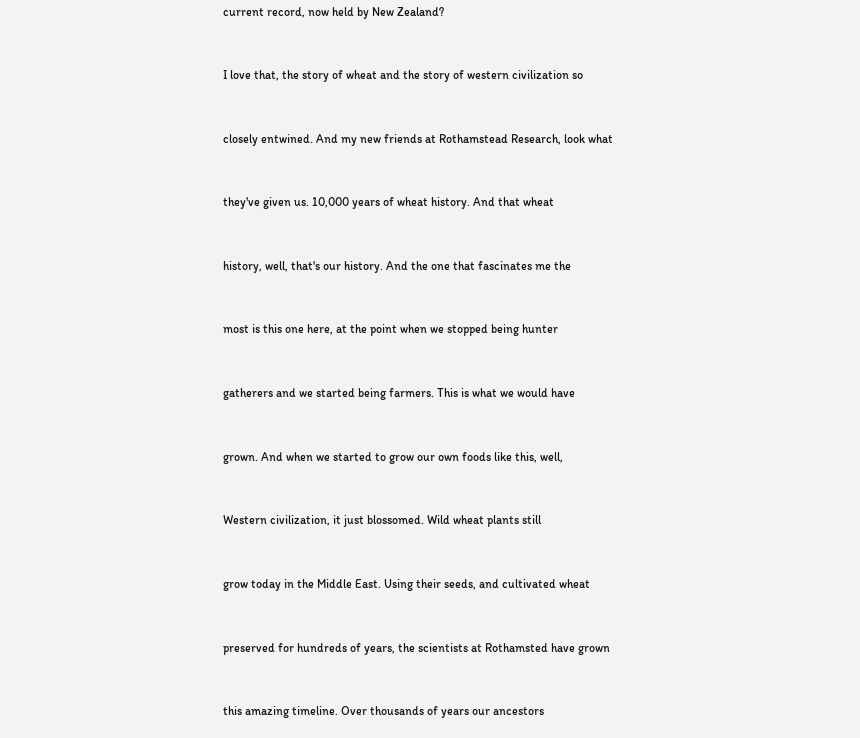current record, now held by New Zealand?


I love that, the story of wheat and the story of western civilization so


closely entwined. And my new friends at Rothamstead Research, look what


they've given us. 10,000 years of wheat history. And that wheat


history, well, that's our history. And the one that fascinates me the


most is this one here, at the point when we stopped being hunter


gatherers and we started being farmers. This is what we would have


grown. And when we started to grow our own foods like this, well,


Western civilization, it just blossomed. Wild wheat plants still


grow today in the Middle East. Using their seeds, and cultivated wheat


preserved for hundreds of years, the scientists at Rothamsted have grown


this amazing timeline. Over thousands of years our ancestors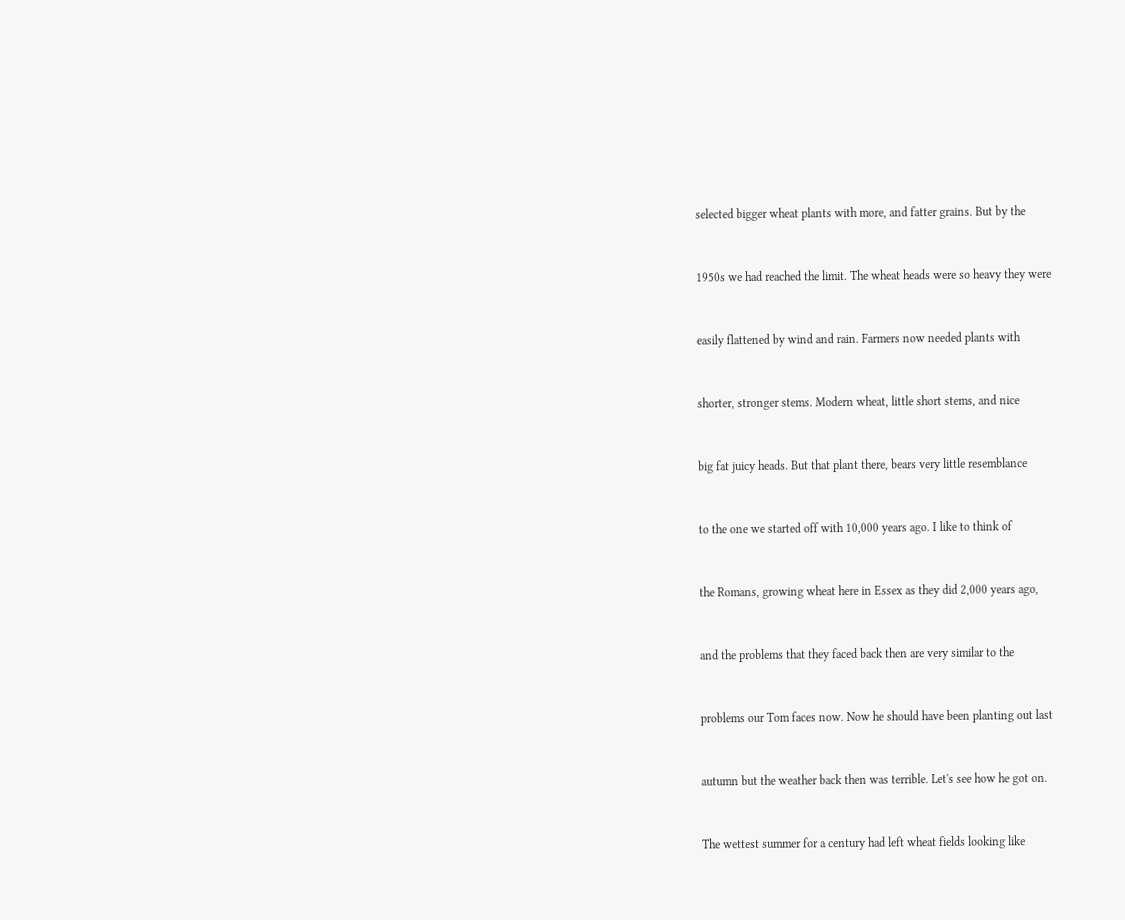selected bigger wheat plants with more, and fatter grains. But by the


1950s we had reached the limit. The wheat heads were so heavy they were


easily flattened by wind and rain. Farmers now needed plants with


shorter, stronger stems. Modern wheat, little short stems, and nice


big fat juicy heads. But that plant there, bears very little resemblance


to the one we started off with 10,000 years ago. I like to think of


the Romans, growing wheat here in Essex as they did 2,000 years ago,


and the problems that they faced back then are very similar to the


problems our Tom faces now. Now he should have been planting out last


autumn but the weather back then was terrible. Let's see how he got on.


The wettest summer for a century had left wheat fields looking like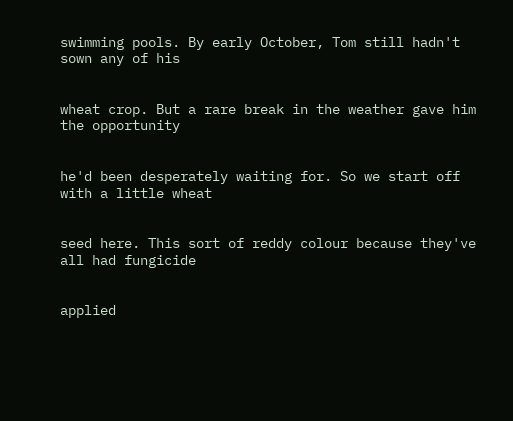swimming pools. By early October, Tom still hadn't sown any of his


wheat crop. But a rare break in the weather gave him the opportunity


he'd been desperately waiting for. So we start off with a little wheat


seed here. This sort of reddy colour because they've all had fungicide


applied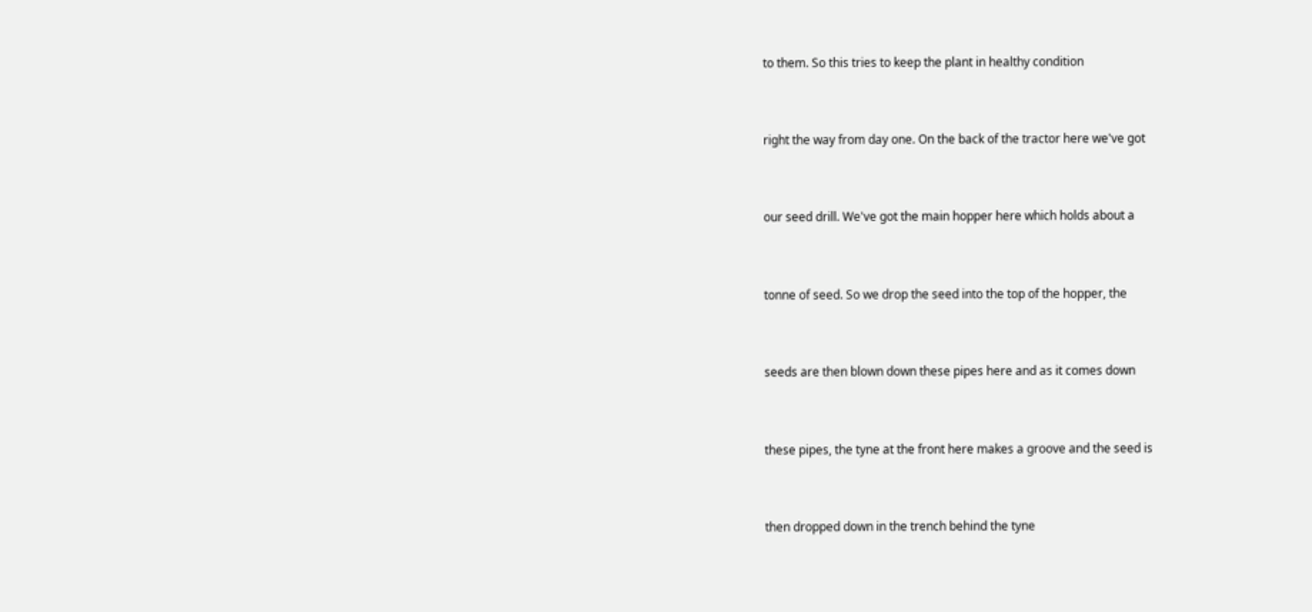to them. So this tries to keep the plant in healthy condition


right the way from day one. On the back of the tractor here we've got


our seed drill. We've got the main hopper here which holds about a


tonne of seed. So we drop the seed into the top of the hopper, the


seeds are then blown down these pipes here and as it comes down


these pipes, the tyne at the front here makes a groove and the seed is


then dropped down in the trench behind the tyne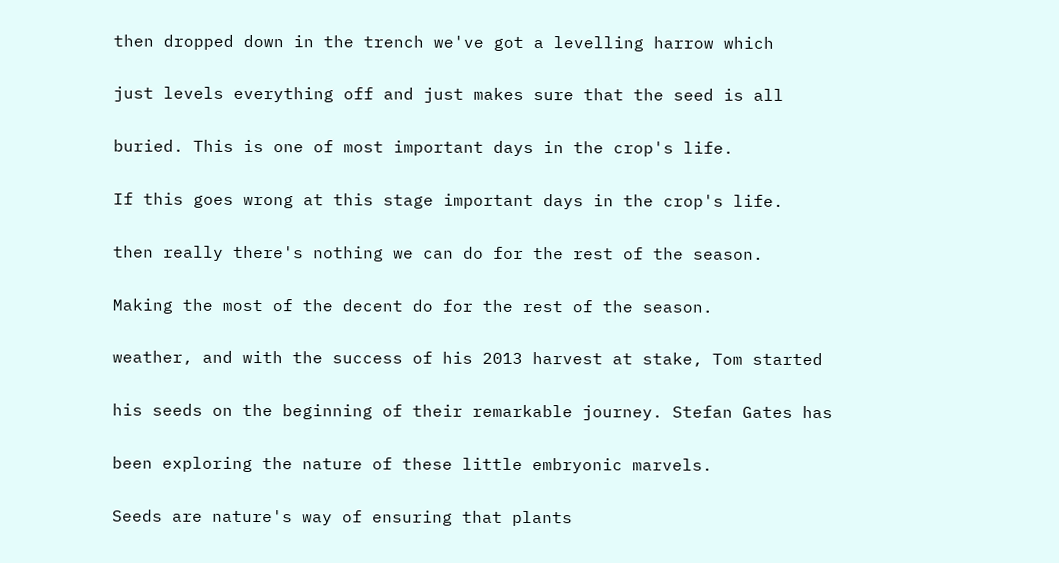then dropped down in the trench we've got a levelling harrow which


just levels everything off and just makes sure that the seed is all


buried. This is one of most important days in the crop's life.


If this goes wrong at this stage important days in the crop's life.


then really there's nothing we can do for the rest of the season.


Making the most of the decent do for the rest of the season.


weather, and with the success of his 2013 harvest at stake, Tom started


his seeds on the beginning of their remarkable journey. Stefan Gates has


been exploring the nature of these little embryonic marvels.


Seeds are nature's way of ensuring that plants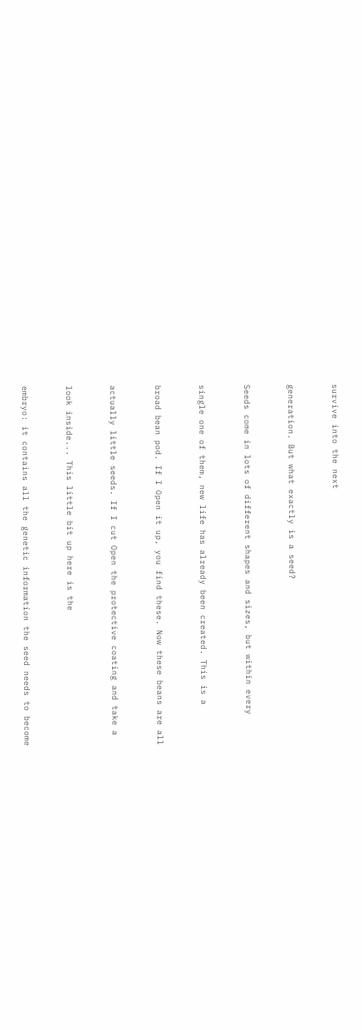survive into the next


generation. But what exactly is a seed?


Seeds come in lots of different shapes and sizes, but within every


single one of them, new life has already been created. This is a


broad bean pod. If I Open it up, you find these. Now these beans are all


actually little seeds. If I cut Open the protective coating and take a


look inside... This little bit up here is the


embryo: it contains all the genetic information the seed needs to become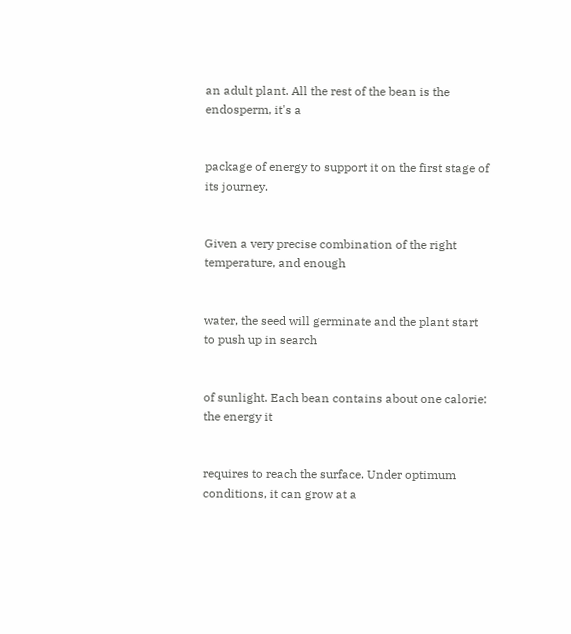an adult plant. All the rest of the bean is the endosperm, it's a


package of energy to support it on the first stage of its journey.


Given a very precise combination of the right temperature, and enough


water, the seed will germinate and the plant start to push up in search


of sunlight. Each bean contains about one calorie: the energy it


requires to reach the surface. Under optimum conditions, it can grow at a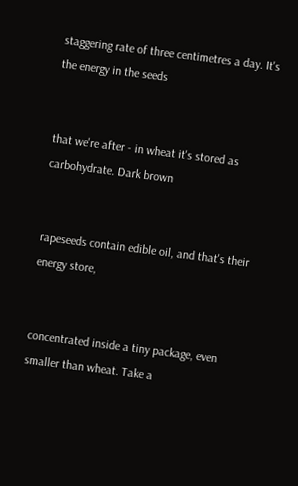staggering rate of three centimetres a day. It's the energy in the seeds


that we're after - in wheat it's stored as carbohydrate. Dark brown


rapeseeds contain edible oil, and that's their energy store,


concentrated inside a tiny package, even smaller than wheat. Take a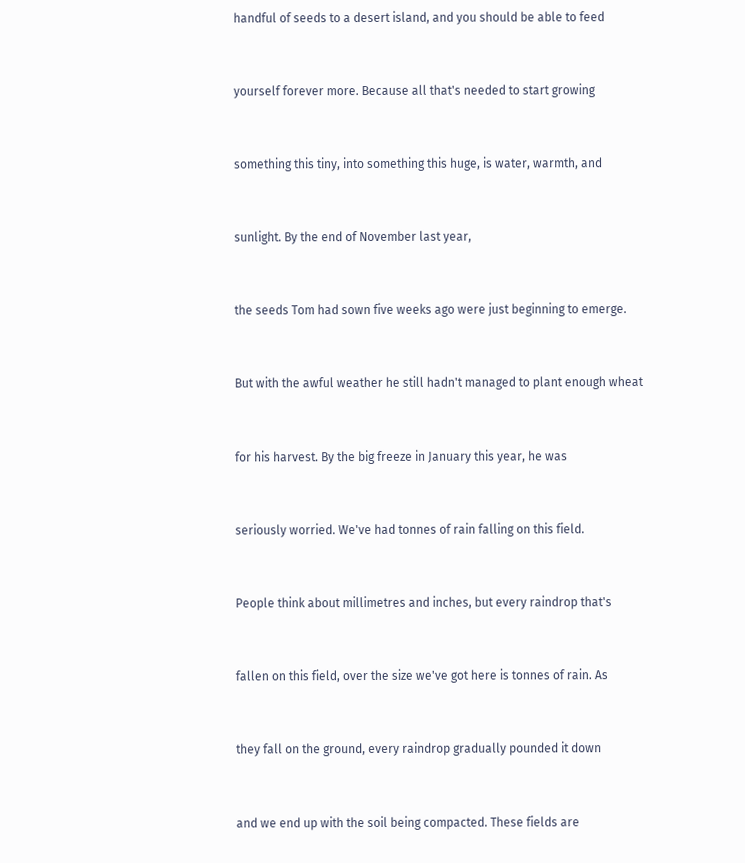handful of seeds to a desert island, and you should be able to feed


yourself forever more. Because all that's needed to start growing


something this tiny, into something this huge, is water, warmth, and


sunlight. By the end of November last year,


the seeds Tom had sown five weeks ago were just beginning to emerge.


But with the awful weather he still hadn't managed to plant enough wheat


for his harvest. By the big freeze in January this year, he was


seriously worried. We've had tonnes of rain falling on this field.


People think about millimetres and inches, but every raindrop that's


fallen on this field, over the size we've got here is tonnes of rain. As


they fall on the ground, every raindrop gradually pounded it down


and we end up with the soil being compacted. These fields are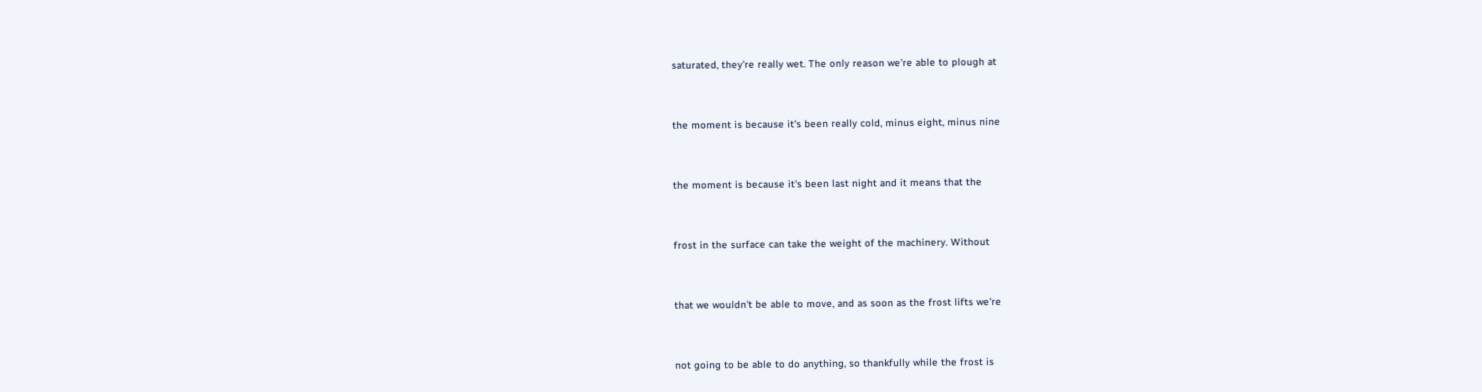saturated, they're really wet. The only reason we're able to plough at


the moment is because it's been really cold, minus eight, minus nine


the moment is because it's been last night and it means that the


frost in the surface can take the weight of the machinery. Without


that we wouldn't be able to move, and as soon as the frost lifts we're


not going to be able to do anything, so thankfully while the frost is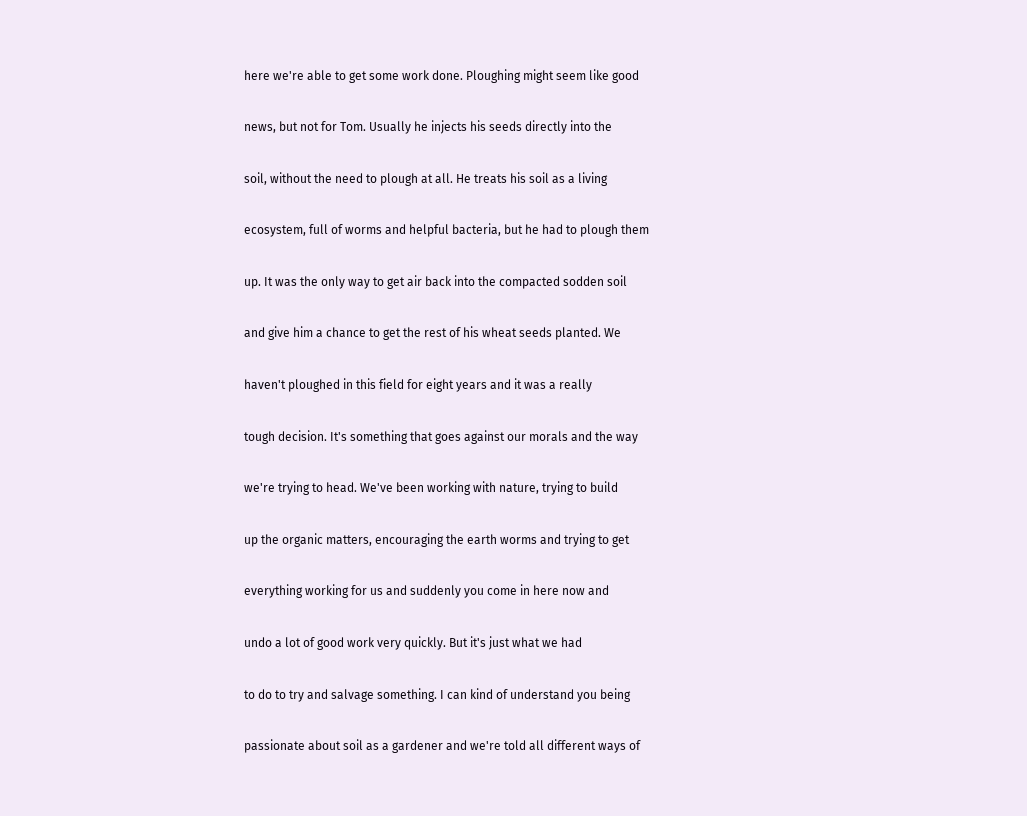here we're able to get some work done. Ploughing might seem like good


news, but not for Tom. Usually he injects his seeds directly into the


soil, without the need to plough at all. He treats his soil as a living


ecosystem, full of worms and helpful bacteria, but he had to plough them


up. It was the only way to get air back into the compacted sodden soil


and give him a chance to get the rest of his wheat seeds planted. We


haven't ploughed in this field for eight years and it was a really


tough decision. It's something that goes against our morals and the way


we're trying to head. We've been working with nature, trying to build


up the organic matters, encouraging the earth worms and trying to get


everything working for us and suddenly you come in here now and


undo a lot of good work very quickly. But it's just what we had


to do to try and salvage something. I can kind of understand you being


passionate about soil as a gardener and we're told all different ways of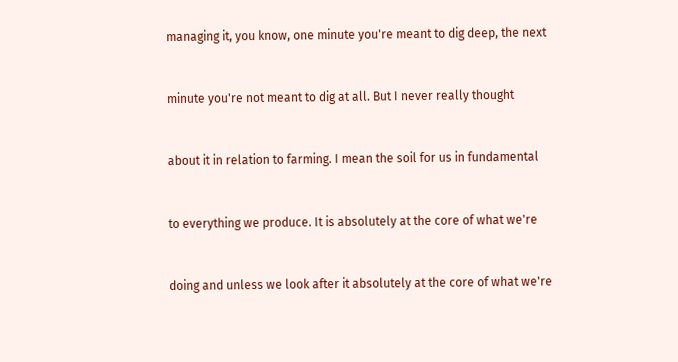managing it, you know, one minute you're meant to dig deep, the next


minute you're not meant to dig at all. But I never really thought


about it in relation to farming. I mean the soil for us in fundamental


to everything we produce. It is absolutely at the core of what we're


doing and unless we look after it absolutely at the core of what we're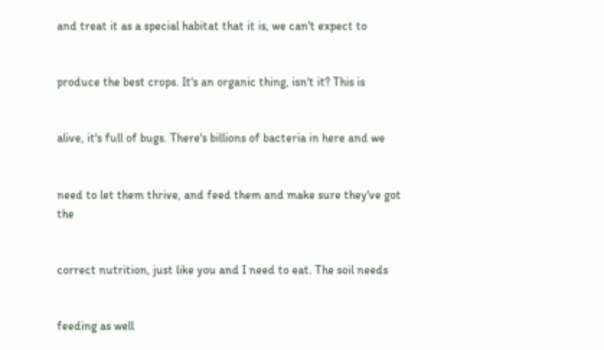and treat it as a special habitat that it is, we can't expect to


produce the best crops. It's an organic thing, isn't it? This is


alive, it's full of bugs. There's billions of bacteria in here and we


need to let them thrive, and feed them and make sure they've got the


correct nutrition, just like you and I need to eat. The soil needs


feeding as well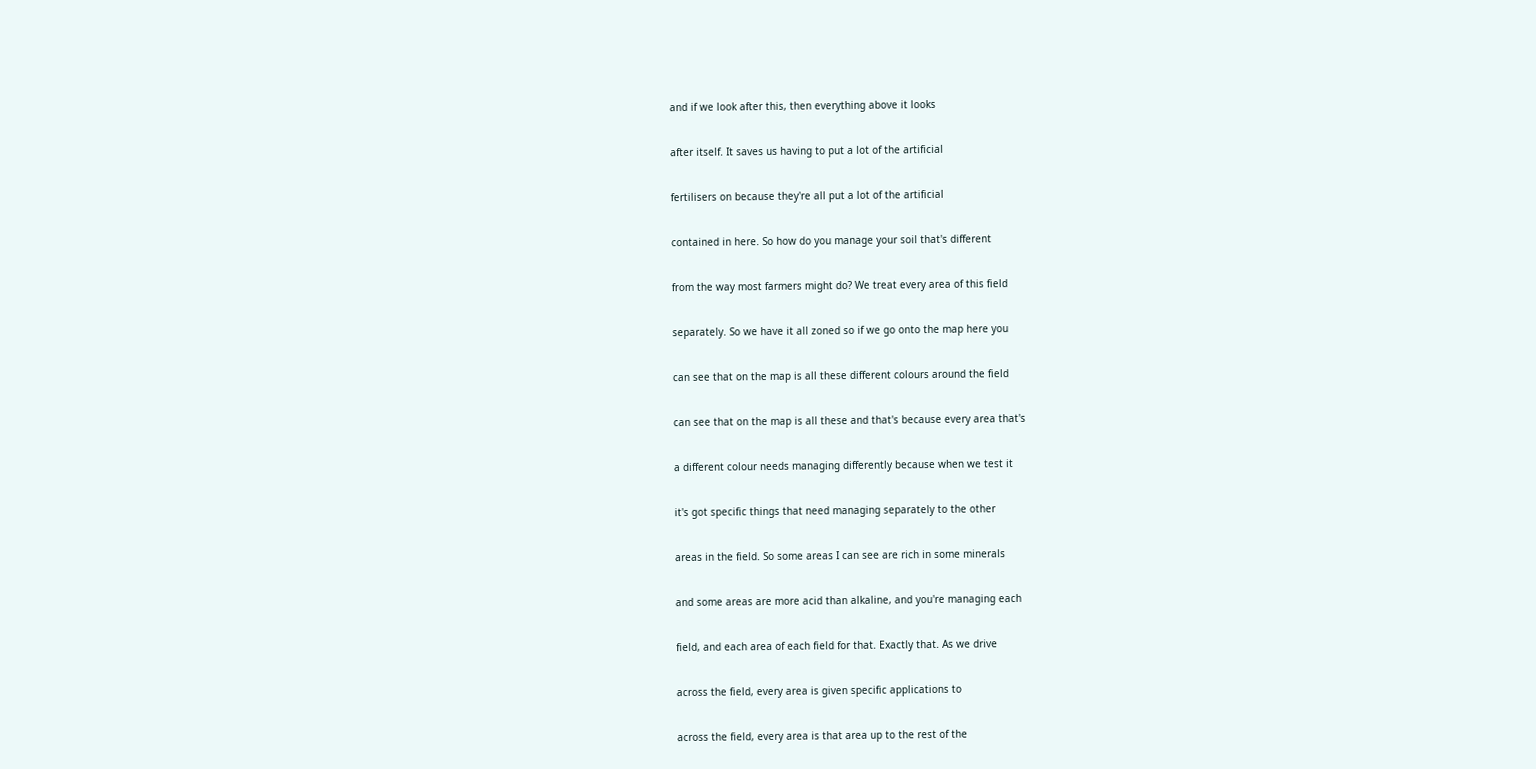and if we look after this, then everything above it looks


after itself. It saves us having to put a lot of the artificial


fertilisers on because they're all put a lot of the artificial


contained in here. So how do you manage your soil that's different


from the way most farmers might do? We treat every area of this field


separately. So we have it all zoned so if we go onto the map here you


can see that on the map is all these different colours around the field


can see that on the map is all these and that's because every area that's


a different colour needs managing differently because when we test it


it's got specific things that need managing separately to the other


areas in the field. So some areas I can see are rich in some minerals


and some areas are more acid than alkaline, and you're managing each


field, and each area of each field for that. Exactly that. As we drive


across the field, every area is given specific applications to


across the field, every area is that area up to the rest of the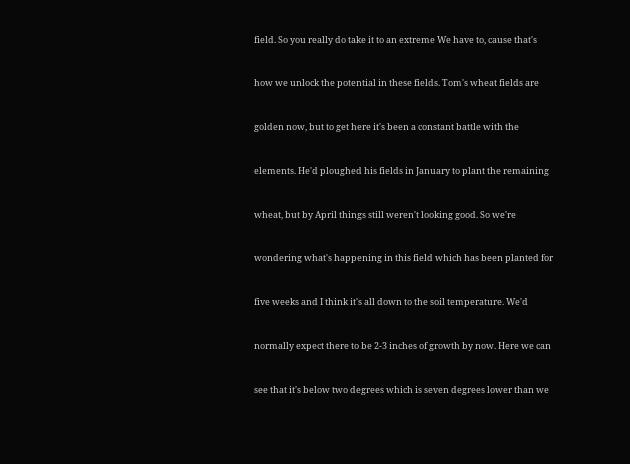field. So you really do take it to an extreme We have to, cause that's


how we unlock the potential in these fields. Tom's wheat fields are


golden now, but to get here it's been a constant battle with the


elements. He'd ploughed his fields in January to plant the remaining


wheat, but by April things still weren't looking good. So we're


wondering what's happening in this field which has been planted for


five weeks and I think it's all down to the soil temperature. We'd


normally expect there to be 2-3 inches of growth by now. Here we can


see that it's below two degrees which is seven degrees lower than we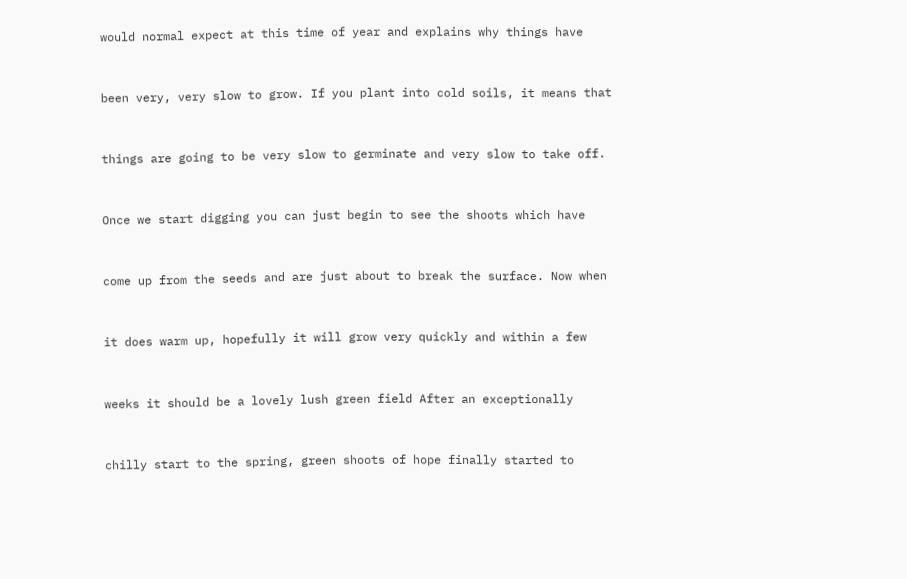would normal expect at this time of year and explains why things have


been very, very slow to grow. If you plant into cold soils, it means that


things are going to be very slow to germinate and very slow to take off.


Once we start digging you can just begin to see the shoots which have


come up from the seeds and are just about to break the surface. Now when


it does warm up, hopefully it will grow very quickly and within a few


weeks it should be a lovely lush green field After an exceptionally


chilly start to the spring, green shoots of hope finally started to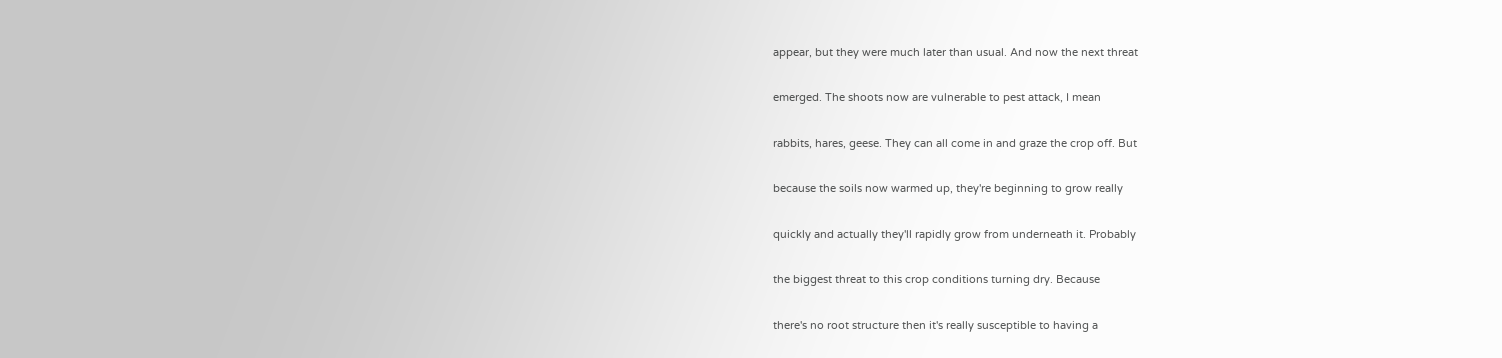appear, but they were much later than usual. And now the next threat


emerged. The shoots now are vulnerable to pest attack, I mean


rabbits, hares, geese. They can all come in and graze the crop off. But


because the soils now warmed up, they're beginning to grow really


quickly and actually they'll rapidly grow from underneath it. Probably


the biggest threat to this crop conditions turning dry. Because


there's no root structure then it's really susceptible to having a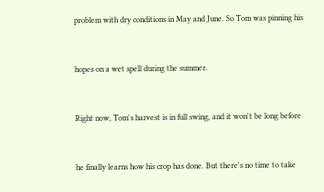problem with dry conditions in May and June. So Tom was pinning his


hopes on a wet spell during the summer.


Right now, Tom's harvest is in full swing, and it won't be long before


he finally learns how his crop has done. But there's no time to take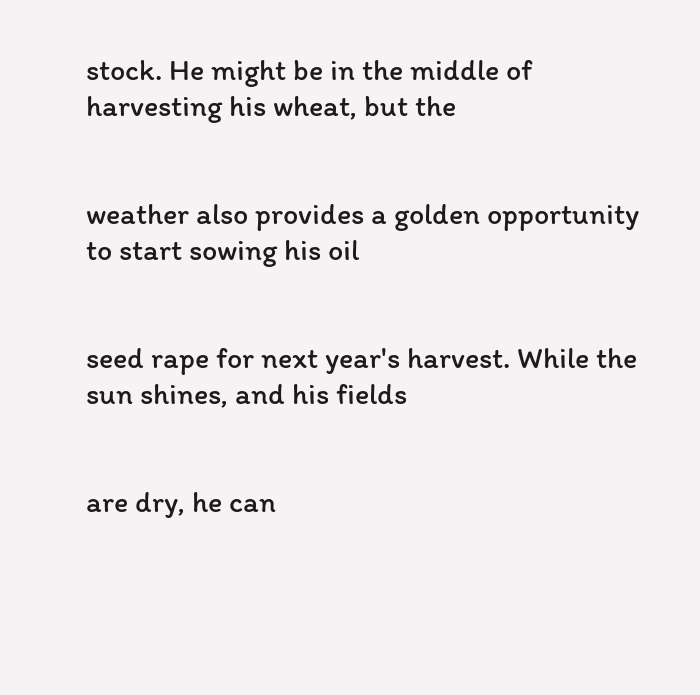stock. He might be in the middle of harvesting his wheat, but the


weather also provides a golden opportunity to start sowing his oil


seed rape for next year's harvest. While the sun shines, and his fields


are dry, he can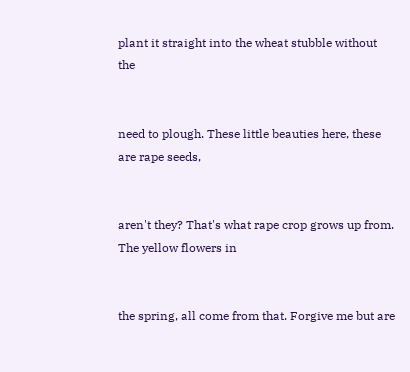plant it straight into the wheat stubble without the


need to plough. These little beauties here, these are rape seeds,


aren't they? That's what rape crop grows up from. The yellow flowers in


the spring, all come from that. Forgive me but are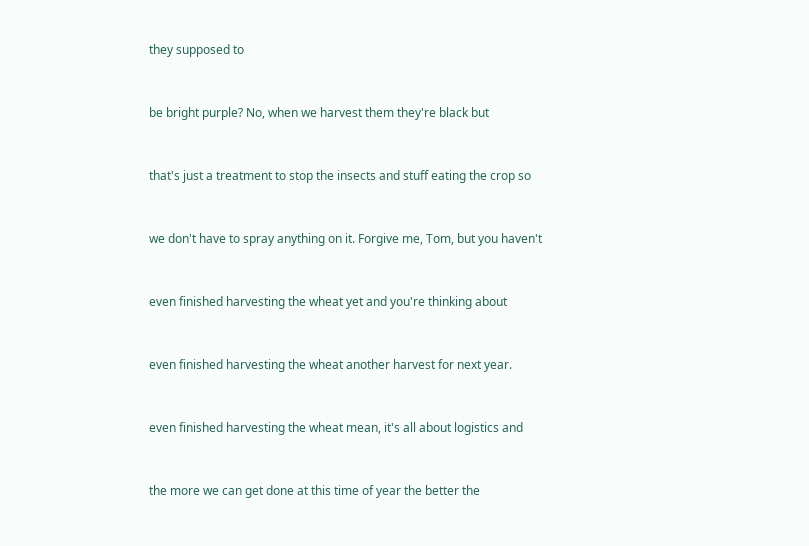they supposed to


be bright purple? No, when we harvest them they're black but


that's just a treatment to stop the insects and stuff eating the crop so


we don't have to spray anything on it. Forgive me, Tom, but you haven't


even finished harvesting the wheat yet and you're thinking about


even finished harvesting the wheat another harvest for next year.


even finished harvesting the wheat mean, it's all about logistics and


the more we can get done at this time of year the better the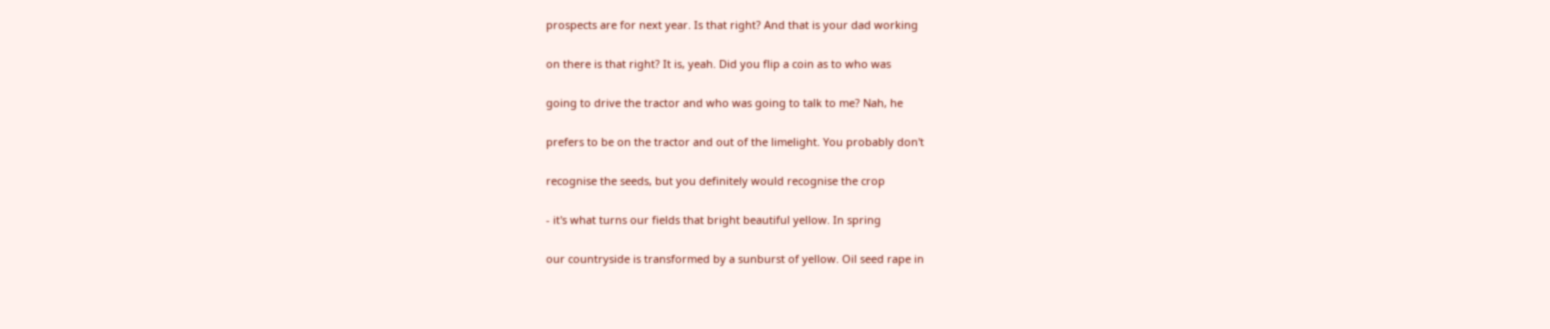prospects are for next year. Is that right? And that is your dad working


on there is that right? It is, yeah. Did you flip a coin as to who was


going to drive the tractor and who was going to talk to me? Nah, he


prefers to be on the tractor and out of the limelight. You probably don't


recognise the seeds, but you definitely would recognise the crop


- it's what turns our fields that bright beautiful yellow. In spring


our countryside is transformed by a sunburst of yellow. Oil seed rape in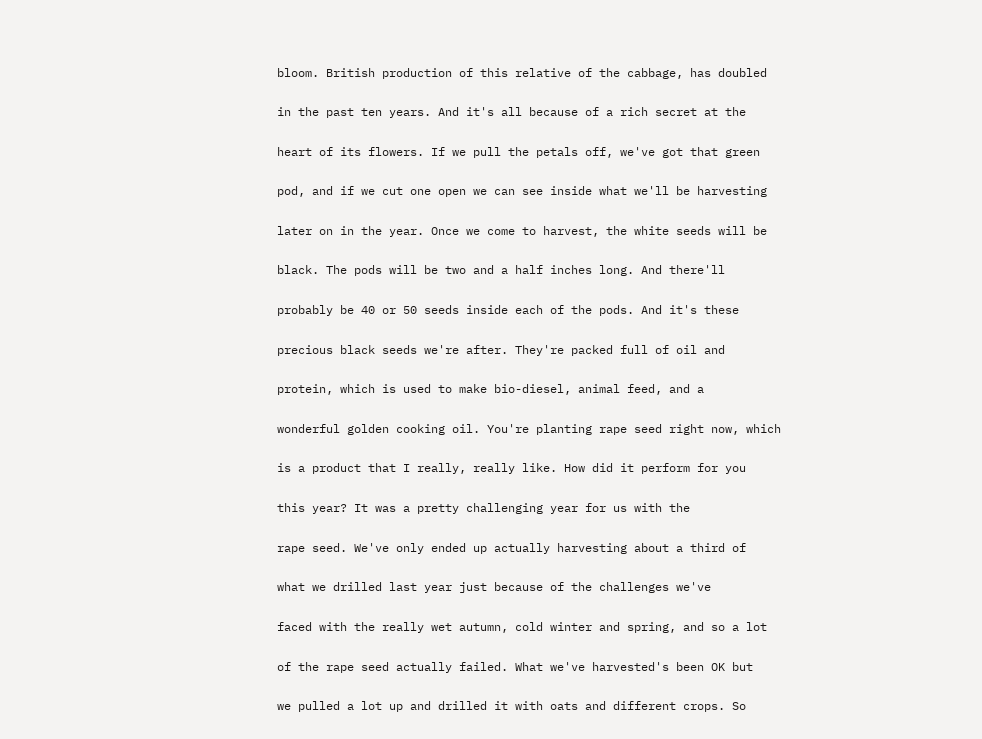bloom. British production of this relative of the cabbage, has doubled


in the past ten years. And it's all because of a rich secret at the


heart of its flowers. If we pull the petals off, we've got that green


pod, and if we cut one open we can see inside what we'll be harvesting


later on in the year. Once we come to harvest, the white seeds will be


black. The pods will be two and a half inches long. And there'll


probably be 40 or 50 seeds inside each of the pods. And it's these


precious black seeds we're after. They're packed full of oil and


protein, which is used to make bio-diesel, animal feed, and a


wonderful golden cooking oil. You're planting rape seed right now, which


is a product that I really, really like. How did it perform for you


this year? It was a pretty challenging year for us with the


rape seed. We've only ended up actually harvesting about a third of


what we drilled last year just because of the challenges we've


faced with the really wet autumn, cold winter and spring, and so a lot


of the rape seed actually failed. What we've harvested's been OK but


we pulled a lot up and drilled it with oats and different crops. So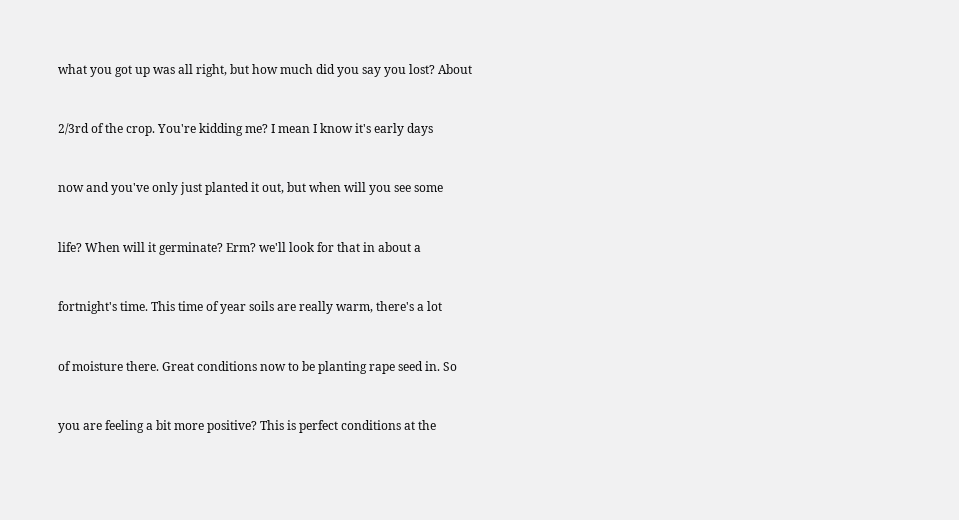what you got up was all right, but how much did you say you lost? About


2/3rd of the crop. You're kidding me? I mean I know it's early days


now and you've only just planted it out, but when will you see some


life? When will it germinate? Erm? we'll look for that in about a


fortnight's time. This time of year soils are really warm, there's a lot


of moisture there. Great conditions now to be planting rape seed in. So


you are feeling a bit more positive? This is perfect conditions at the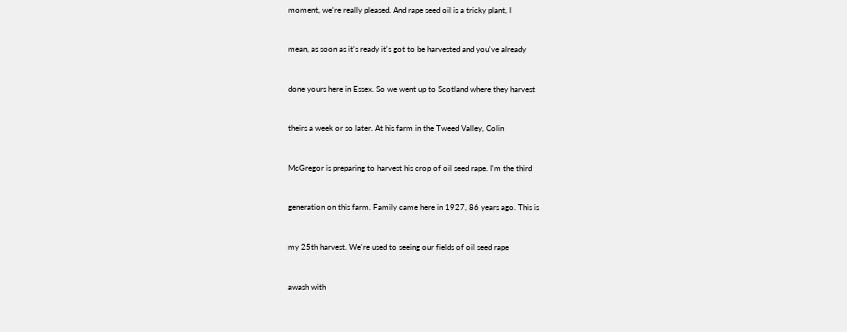moment, we're really pleased. And rape seed oil is a tricky plant, I


mean, as soon as it's ready it's got to be harvested and you've already


done yours here in Essex. So we went up to Scotland where they harvest


theirs a week or so later. At his farm in the Tweed Valley, Colin


McGregor is preparing to harvest his crop of oil seed rape. I'm the third


generation on this farm. Family came here in 1927, 86 years ago. This is


my 25th harvest. We're used to seeing our fields of oil seed rape


awash with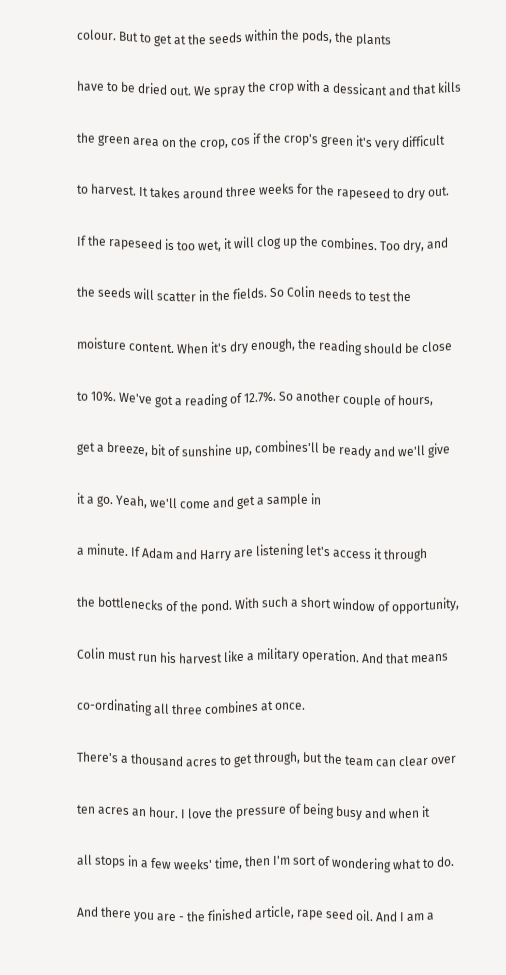colour. But to get at the seeds within the pods, the plants


have to be dried out. We spray the crop with a dessicant and that kills


the green area on the crop, cos if the crop's green it's very difficult


to harvest. It takes around three weeks for the rapeseed to dry out.


If the rapeseed is too wet, it will clog up the combines. Too dry, and


the seeds will scatter in the fields. So Colin needs to test the


moisture content. When it's dry enough, the reading should be close


to 10%. We've got a reading of 12.7%. So another couple of hours,


get a breeze, bit of sunshine up, combines'll be ready and we'll give


it a go. Yeah, we'll come and get a sample in


a minute. If Adam and Harry are listening let's access it through


the bottlenecks of the pond. With such a short window of opportunity,


Colin must run his harvest like a military operation. And that means


co-ordinating all three combines at once.


There's a thousand acres to get through, but the team can clear over


ten acres an hour. I love the pressure of being busy and when it


all stops in a few weeks' time, then I'm sort of wondering what to do.


And there you are - the finished article, rape seed oil. And I am a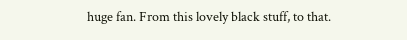huge fan. From this lovely black stuff, to that.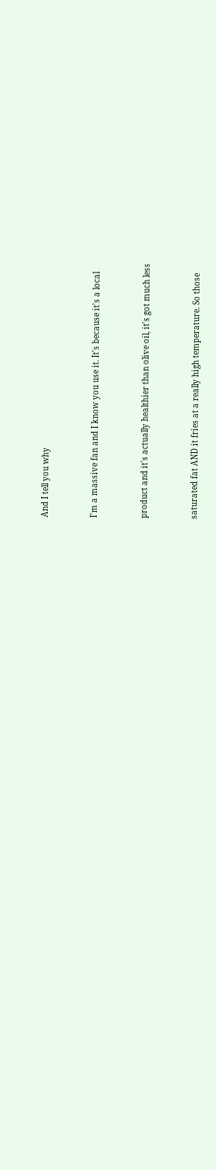And I tell you why


I'm a massive fan and I know you use it. It's because it's a local


product and it's actually healthier than olive oil, it's got much less


saturated fat AND it fries at a really high temperature. So those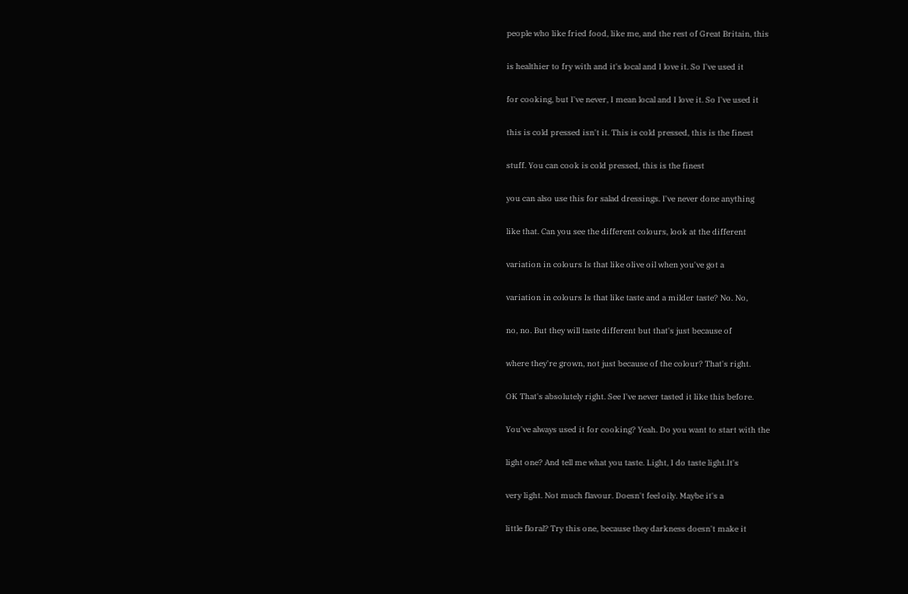people who like fried food, like me, and the rest of Great Britain, this


is healthier to fry with and it's local and I love it. So I've used it


for cooking, but I've never, I mean local and I love it. So I've used it


this is cold pressed isn't it. This is cold pressed, this is the finest


stuff. You can cook is cold pressed, this is the finest


you can also use this for salad dressings. I've never done anything


like that. Can you see the different colours, look at the different


variation in colours Is that like olive oil when you've got a


variation in colours Is that like taste and a milder taste? No. No,


no, no. But they will taste different but that's just because of


where they're grown, not just because of the colour? That's right.


OK That's absolutely right. See I've never tasted it like this before.


You've always used it for cooking? Yeah. Do you want to start with the


light one? And tell me what you taste. Light, I do taste light.It's


very light. Not much flavour. Doesn't feel oily. Maybe it's a


little floral? Try this one, because they darkness doesn't make it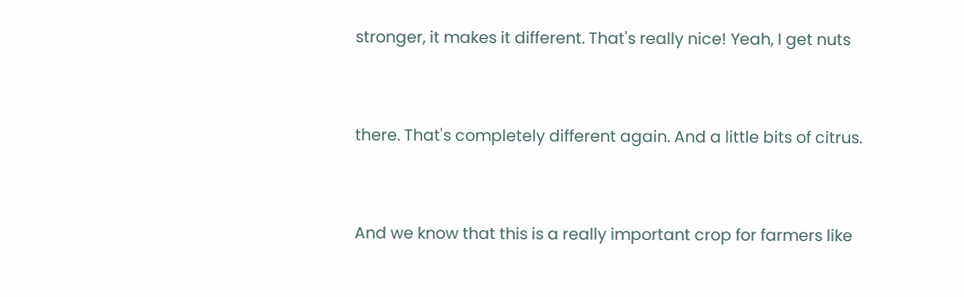stronger, it makes it different. That's really nice! Yeah, I get nuts


there. That's completely different again. And a little bits of citrus.


And we know that this is a really important crop for farmers like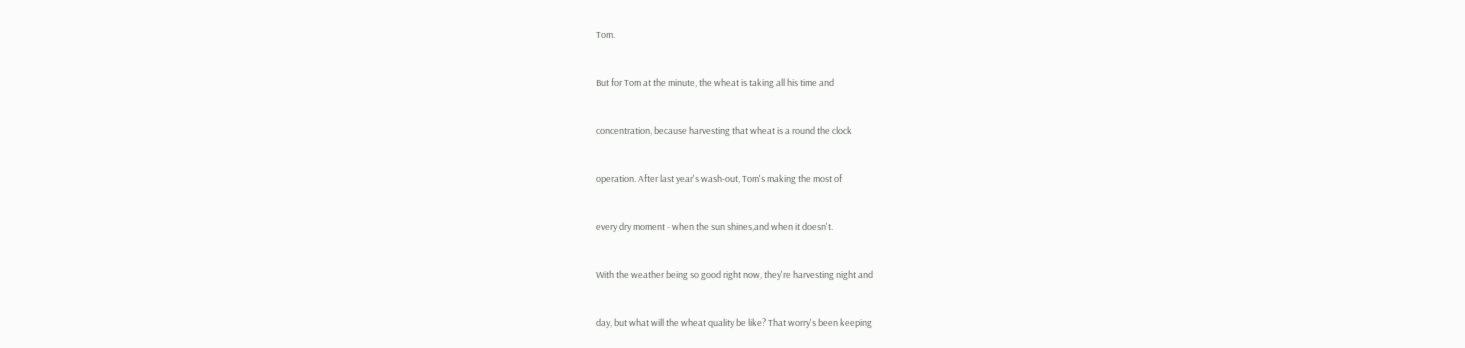Tom.


But for Tom at the minute, the wheat is taking all his time and


concentration, because harvesting that wheat is a round the clock


operation. After last year's wash-out, Tom's making the most of


every dry moment - when the sun shines,and when it doesn't.


With the weather being so good right now, they're harvesting night and


day, but what will the wheat quality be like? That worry's been keeping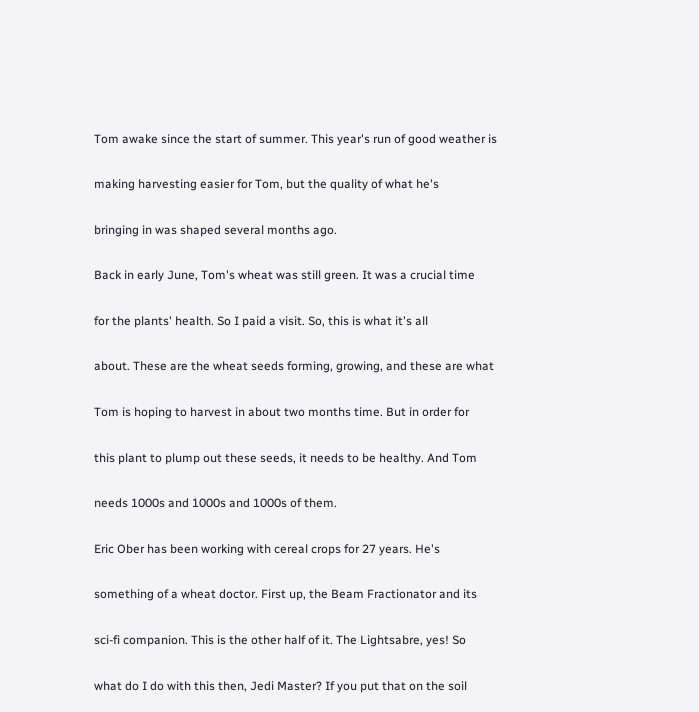Tom awake since the start of summer. This year's run of good weather is


making harvesting easier for Tom, but the quality of what he's


bringing in was shaped several months ago.


Back in early June, Tom's wheat was still green. It was a crucial time


for the plants' health. So I paid a visit. So, this is what it's all


about. These are the wheat seeds forming, growing, and these are what


Tom is hoping to harvest in about two months time. But in order for


this plant to plump out these seeds, it needs to be healthy. And Tom


needs 1000s and 1000s and 1000s of them.


Eric Ober has been working with cereal crops for 27 years. He's


something of a wheat doctor. First up, the Beam Fractionator and its


sci-fi companion. This is the other half of it. The Lightsabre, yes! So


what do I do with this then, Jedi Master? If you put that on the soil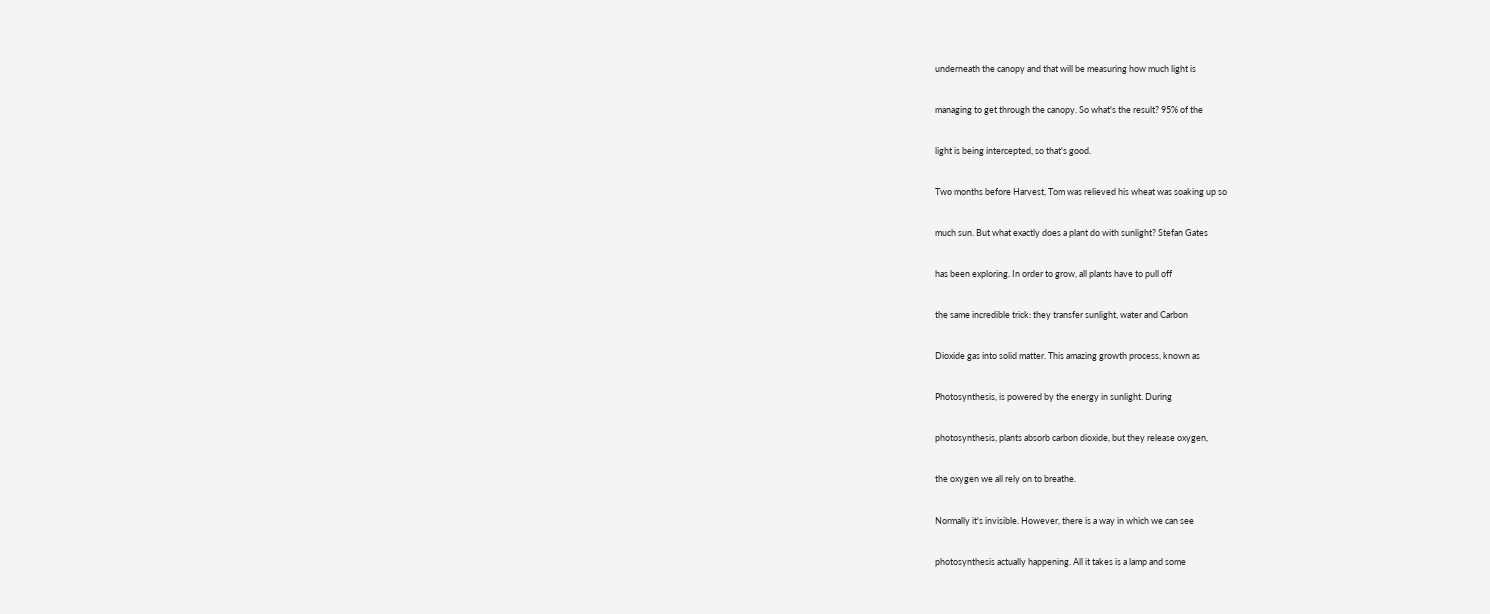underneath the canopy and that will be measuring how much light is


managing to get through the canopy. So what's the result? 95% of the


light is being intercepted, so that's good.


Two months before Harvest, Tom was relieved his wheat was soaking up so


much sun. But what exactly does a plant do with sunlight? Stefan Gates


has been exploring. In order to grow, all plants have to pull off


the same incredible trick: they transfer sunlight, water and Carbon


Dioxide gas into solid matter. This amazing growth process, known as


Photosynthesis, is powered by the energy in sunlight. During


photosynthesis, plants absorb carbon dioxide, but they release oxygen,


the oxygen we all rely on to breathe.


Normally it's invisible. However, there is a way in which we can see


photosynthesis actually happening. All it takes is a lamp and some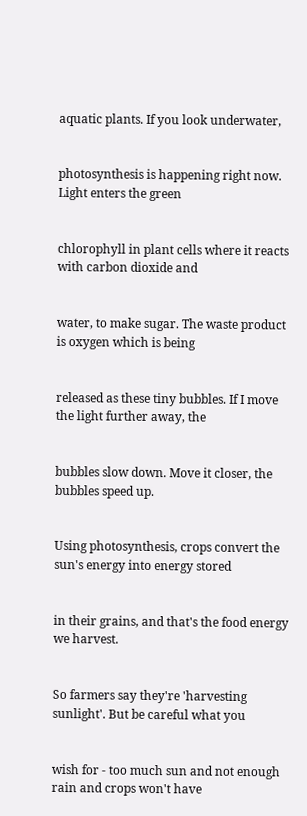aquatic plants. If you look underwater,


photosynthesis is happening right now. Light enters the green


chlorophyll in plant cells where it reacts with carbon dioxide and


water, to make sugar. The waste product is oxygen which is being


released as these tiny bubbles. If I move the light further away, the


bubbles slow down. Move it closer, the bubbles speed up.


Using photosynthesis, crops convert the sun's energy into energy stored


in their grains, and that's the food energy we harvest.


So farmers say they're 'harvesting sunlight'. But be careful what you


wish for - too much sun and not enough rain and crops won't have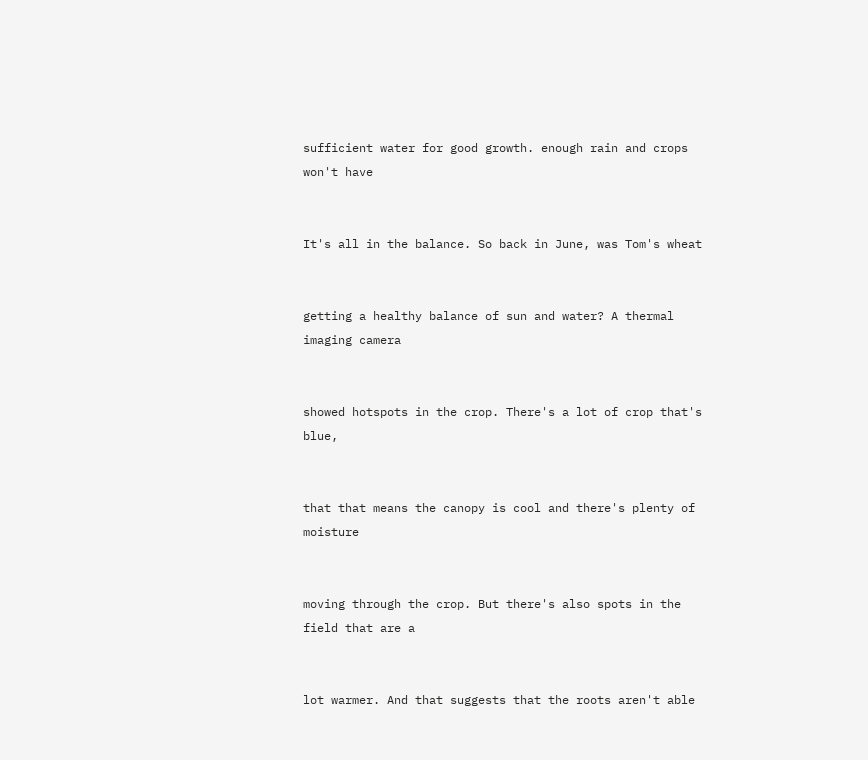sufficient water for good growth. enough rain and crops won't have


It's all in the balance. So back in June, was Tom's wheat


getting a healthy balance of sun and water? A thermal imaging camera


showed hotspots in the crop. There's a lot of crop that's blue,


that that means the canopy is cool and there's plenty of moisture


moving through the crop. But there's also spots in the field that are a


lot warmer. And that suggests that the roots aren't able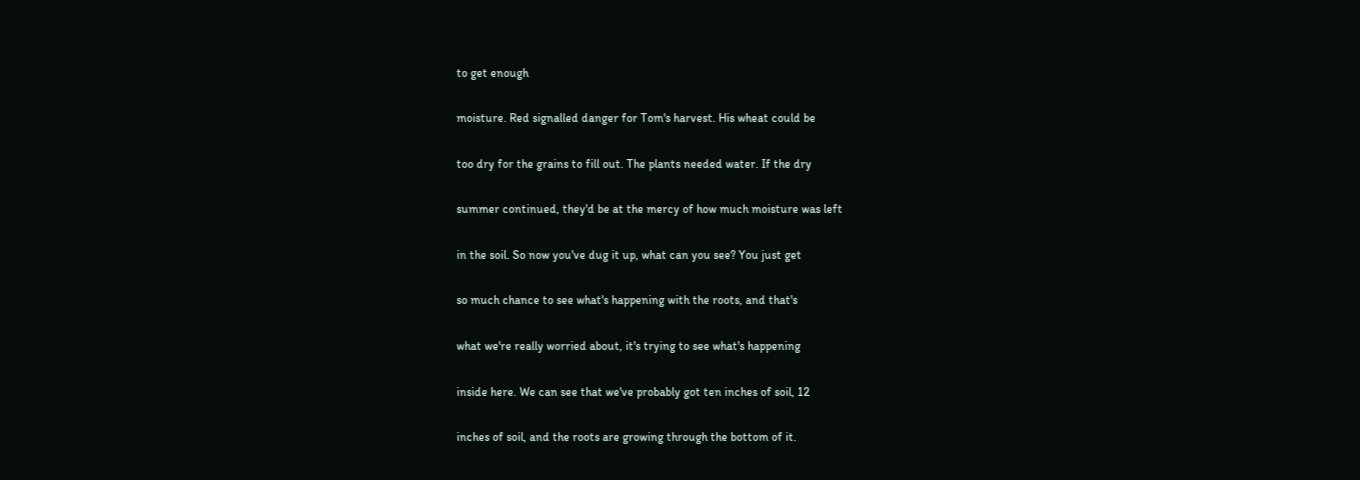to get enough


moisture. Red signalled danger for Tom's harvest. His wheat could be


too dry for the grains to fill out. The plants needed water. If the dry


summer continued, they'd be at the mercy of how much moisture was left


in the soil. So now you've dug it up, what can you see? You just get


so much chance to see what's happening with the roots, and that's


what we're really worried about, it's trying to see what's happening


inside here. We can see that we've probably got ten inches of soil, 12


inches of soil, and the roots are growing through the bottom of it.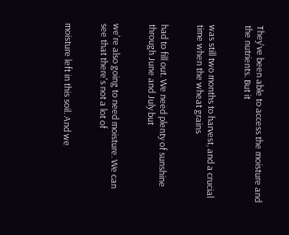They've been able to access the moisture and the nutrients. But it


was still two months to harvest, and a crucial time when the wheat grains


had to fill out. We need plenty of sunshine through June and July but


we're also going to need moisture. We can see that there's not a lot of


moisture left in this soil. And we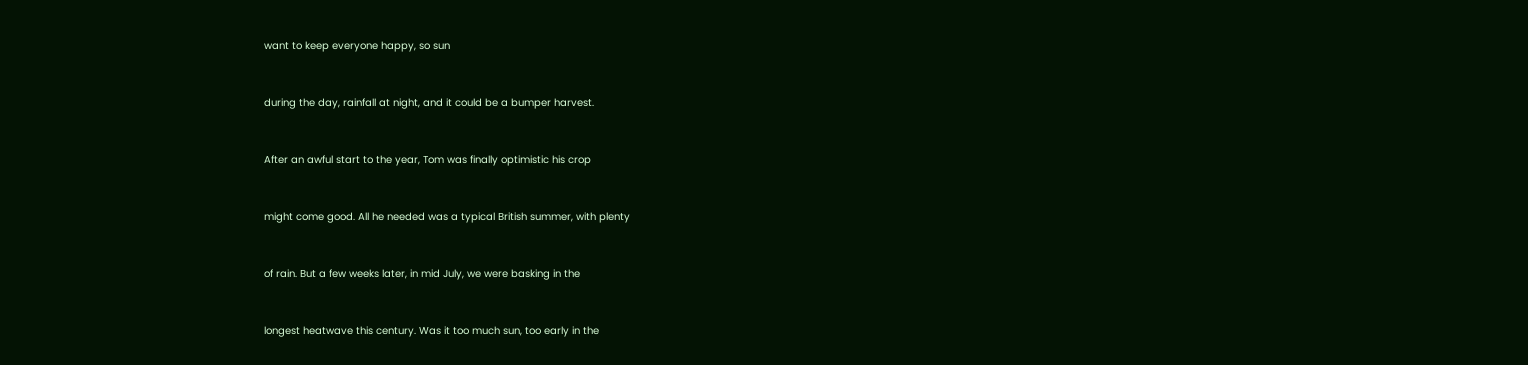want to keep everyone happy, so sun


during the day, rainfall at night, and it could be a bumper harvest.


After an awful start to the year, Tom was finally optimistic his crop


might come good. All he needed was a typical British summer, with plenty


of rain. But a few weeks later, in mid July, we were basking in the


longest heatwave this century. Was it too much sun, too early in the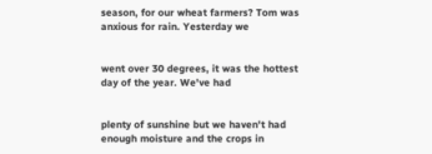season, for our wheat farmers? Tom was anxious for rain. Yesterday we


went over 30 degrees, it was the hottest day of the year. We've had


plenty of sunshine but we haven't had enough moisture and the crops in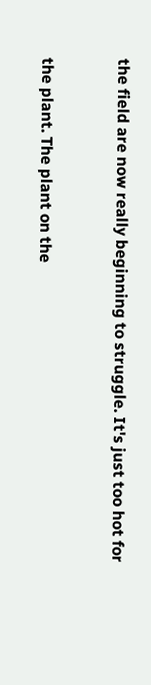the field are now really beginning to struggle. It's just too hot for


the plant. The plant on the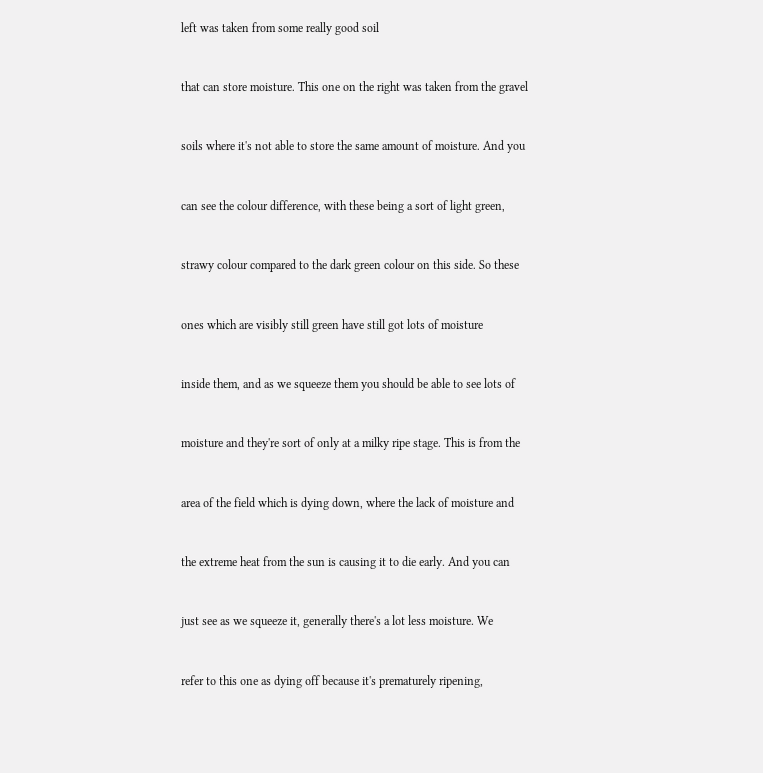left was taken from some really good soil


that can store moisture. This one on the right was taken from the gravel


soils where it's not able to store the same amount of moisture. And you


can see the colour difference, with these being a sort of light green,


strawy colour compared to the dark green colour on this side. So these


ones which are visibly still green have still got lots of moisture


inside them, and as we squeeze them you should be able to see lots of


moisture and they're sort of only at a milky ripe stage. This is from the


area of the field which is dying down, where the lack of moisture and


the extreme heat from the sun is causing it to die early. And you can


just see as we squeeze it, generally there's a lot less moisture. We


refer to this one as dying off because it's prematurely ripening,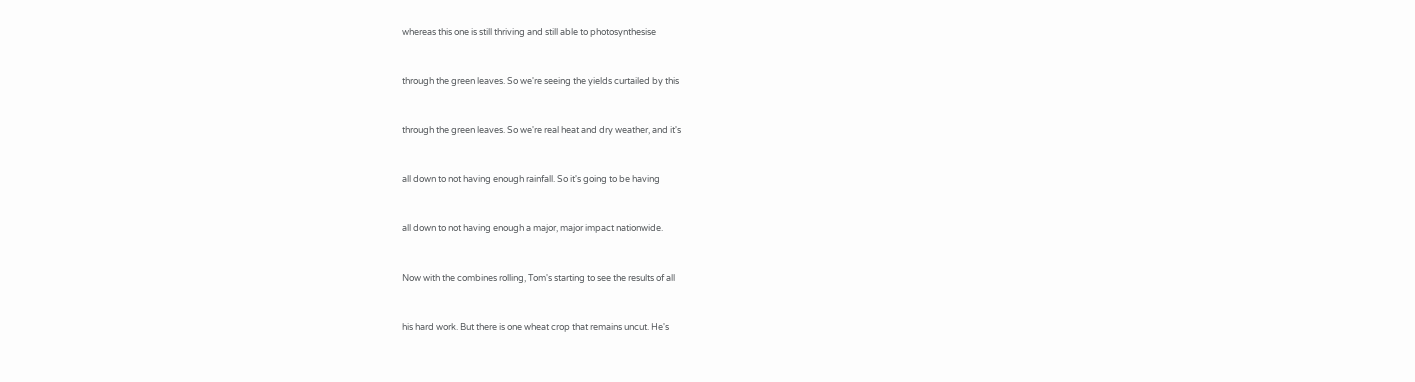whereas this one is still thriving and still able to photosynthesise


through the green leaves. So we're seeing the yields curtailed by this


through the green leaves. So we're real heat and dry weather, and it's


all down to not having enough rainfall. So it's going to be having


all down to not having enough a major, major impact nationwide.


Now with the combines rolling, Tom's starting to see the results of all


his hard work. But there is one wheat crop that remains uncut. He's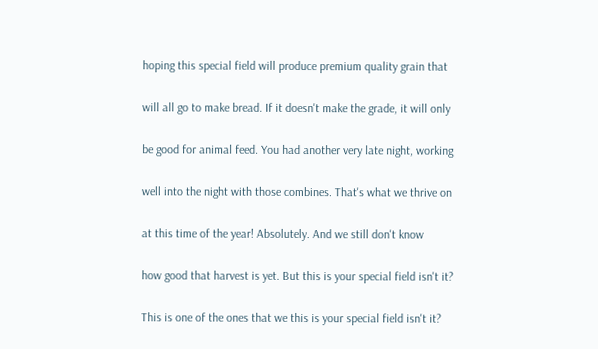hoping this special field will produce premium quality grain that


will all go to make bread. If it doesn't make the grade, it will only


be good for animal feed. You had another very late night, working


well into the night with those combines. That's what we thrive on


at this time of the year! Absolutely. And we still don't know


how good that harvest is yet. But this is your special field isn't it?


This is one of the ones that we this is your special field isn't it?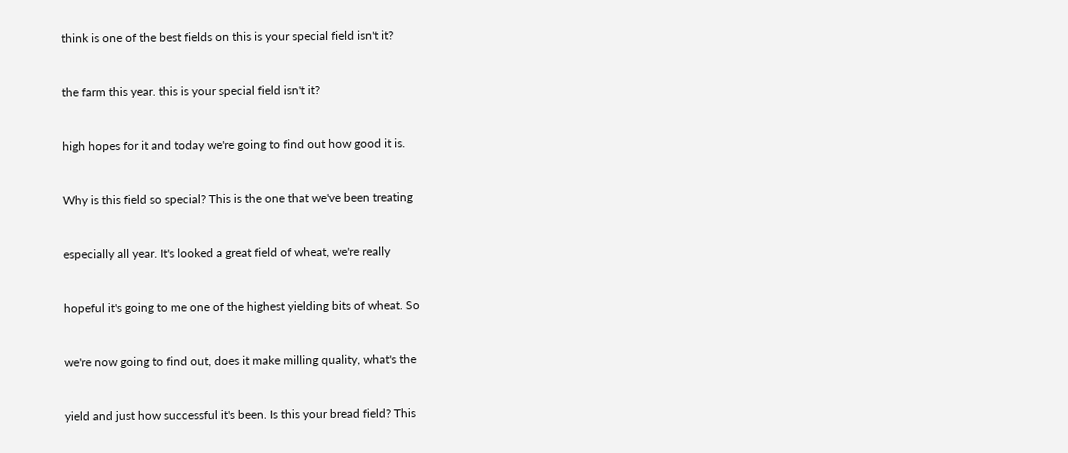think is one of the best fields on this is your special field isn't it?


the farm this year. this is your special field isn't it?


high hopes for it and today we're going to find out how good it is.


Why is this field so special? This is the one that we've been treating


especially all year. It's looked a great field of wheat, we're really


hopeful it's going to me one of the highest yielding bits of wheat. So


we're now going to find out, does it make milling quality, what's the


yield and just how successful it's been. Is this your bread field? This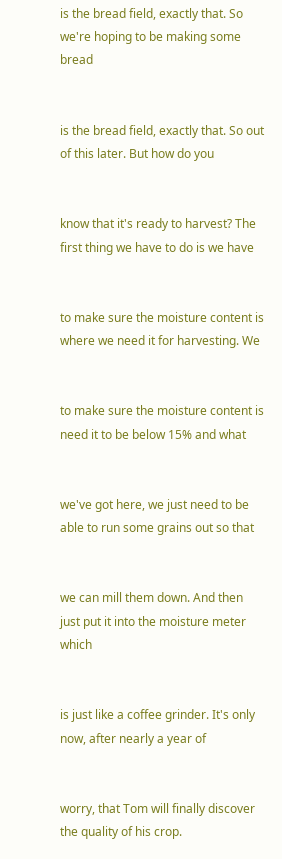is the bread field, exactly that. So we're hoping to be making some bread


is the bread field, exactly that. So out of this later. But how do you


know that it's ready to harvest? The first thing we have to do is we have


to make sure the moisture content is where we need it for harvesting. We


to make sure the moisture content is need it to be below 15% and what


we've got here, we just need to be able to run some grains out so that


we can mill them down. And then just put it into the moisture meter which


is just like a coffee grinder. It's only now, after nearly a year of


worry, that Tom will finally discover the quality of his crop.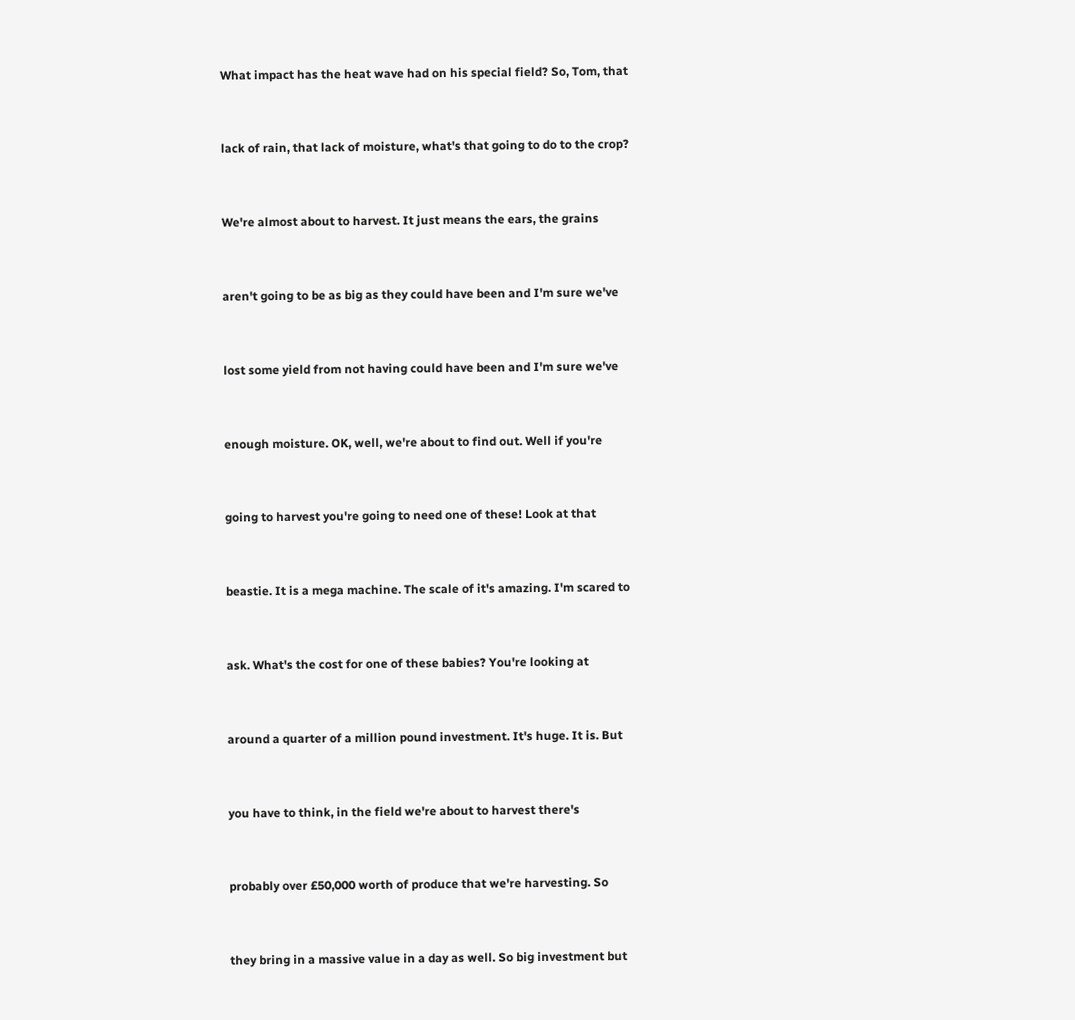What impact has the heat wave had on his special field? So, Tom, that


lack of rain, that lack of moisture, what's that going to do to the crop?


We're almost about to harvest. It just means the ears, the grains


aren't going to be as big as they could have been and I'm sure we've


lost some yield from not having could have been and I'm sure we've


enough moisture. OK, well, we're about to find out. Well if you're


going to harvest you're going to need one of these! Look at that


beastie. It is a mega machine. The scale of it's amazing. I'm scared to


ask. What's the cost for one of these babies? You're looking at


around a quarter of a million pound investment. It's huge. It is. But


you have to think, in the field we're about to harvest there's


probably over £50,000 worth of produce that we're harvesting. So


they bring in a massive value in a day as well. So big investment but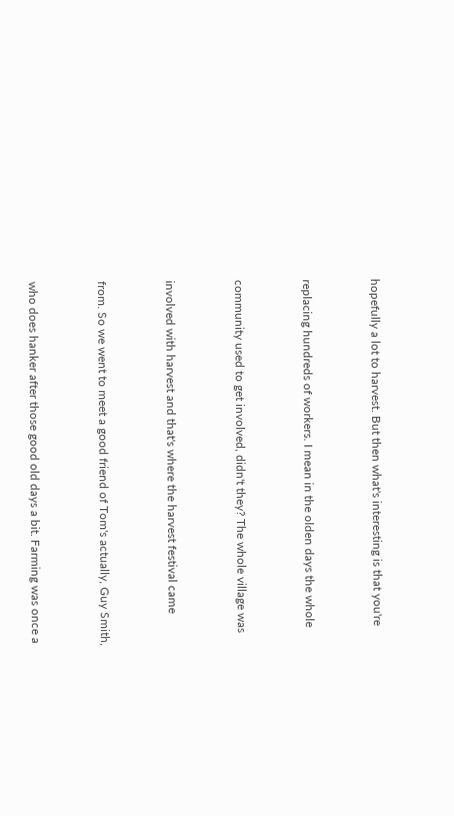hopefully a lot to harvest. But then what's interesting is that you're


replacing hundreds of workers. I mean in the olden days the whole


community used to get involved, didn't they? The whole village was


involved with harvest and that's where the harvest festival came


from. So we went to meet a good friend of Tom's actually, Guy Smith,


who does hanker after those good old days a bit. Farming was once a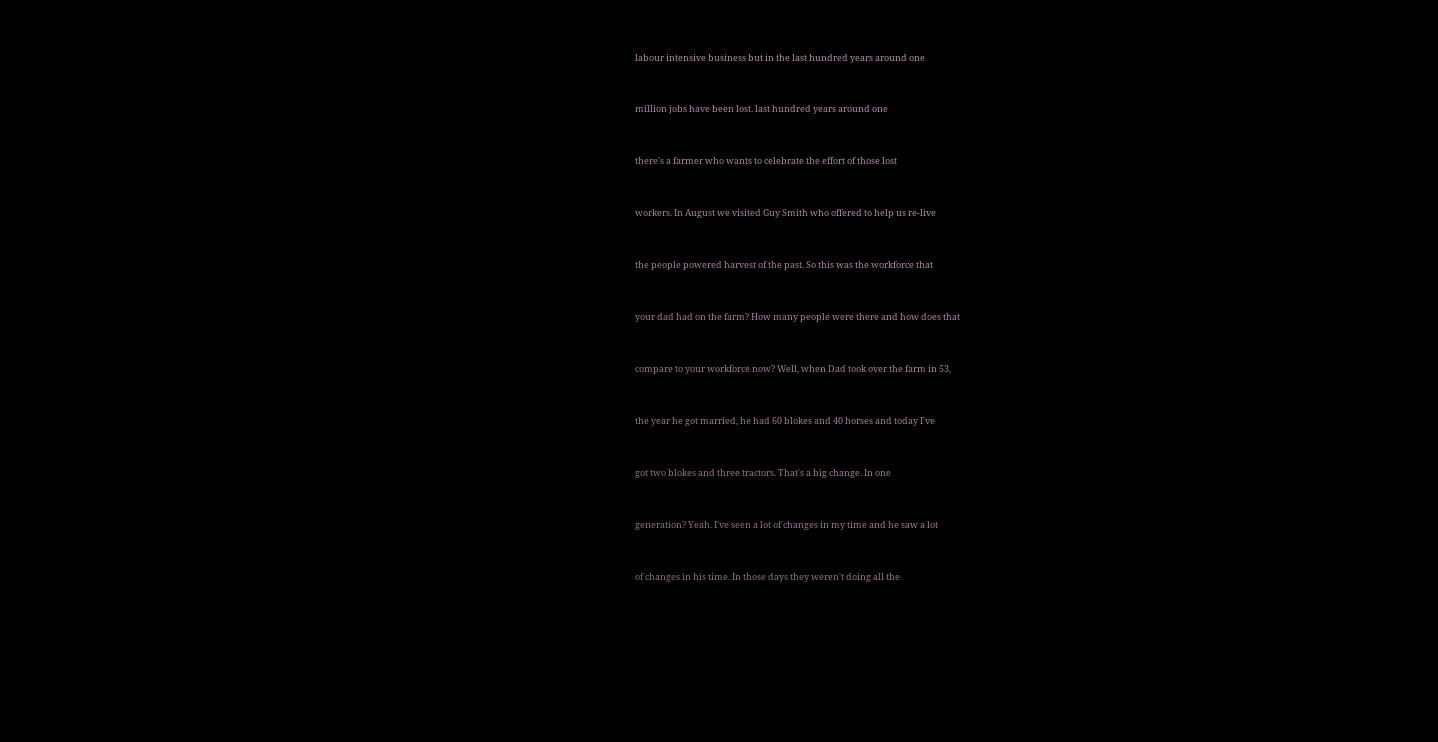labour intensive business but in the last hundred years around one


million jobs have been lost. last hundred years around one


there's a farmer who wants to celebrate the effort of those lost


workers. In August we visited Guy Smith who offered to help us re-live


the people powered harvest of the past. So this was the workforce that


your dad had on the farm? How many people were there and how does that


compare to your workforce now? Well, when Dad took over the farm in 53,


the year he got married, he had 60 blokes and 40 horses and today I've


got two blokes and three tractors. That's a big change. In one


generation? Yeah. I've seen a lot of changes in my time and he saw a lot


of changes in his time. In those days they weren't doing all the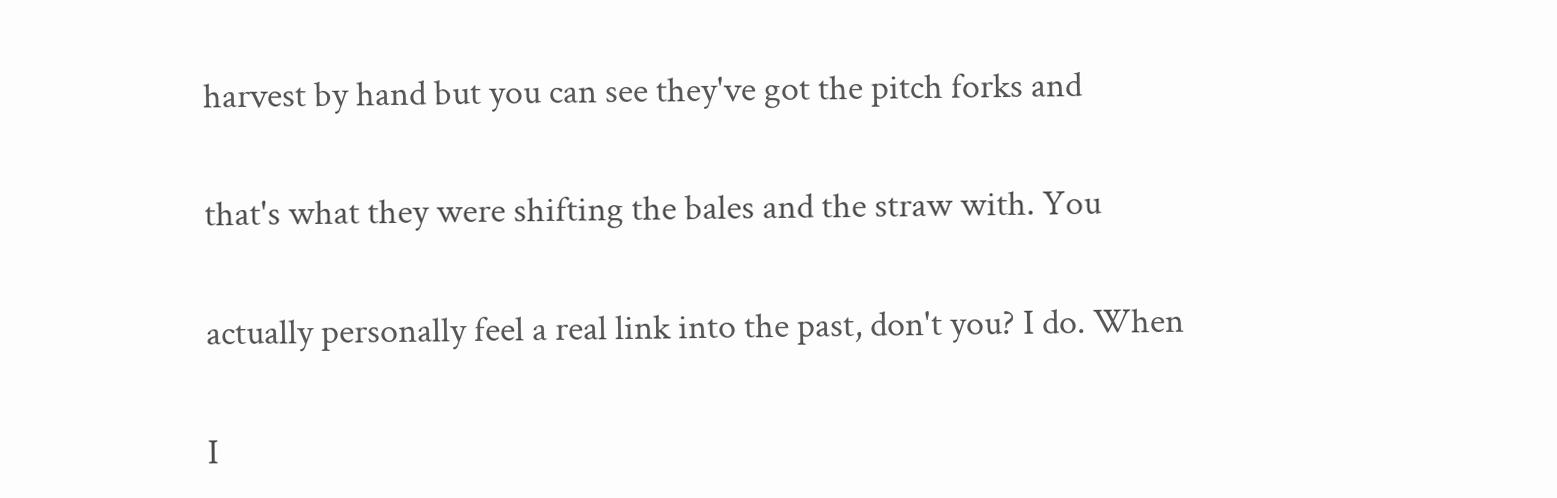harvest by hand but you can see they've got the pitch forks and


that's what they were shifting the bales and the straw with. You


actually personally feel a real link into the past, don't you? I do. When


I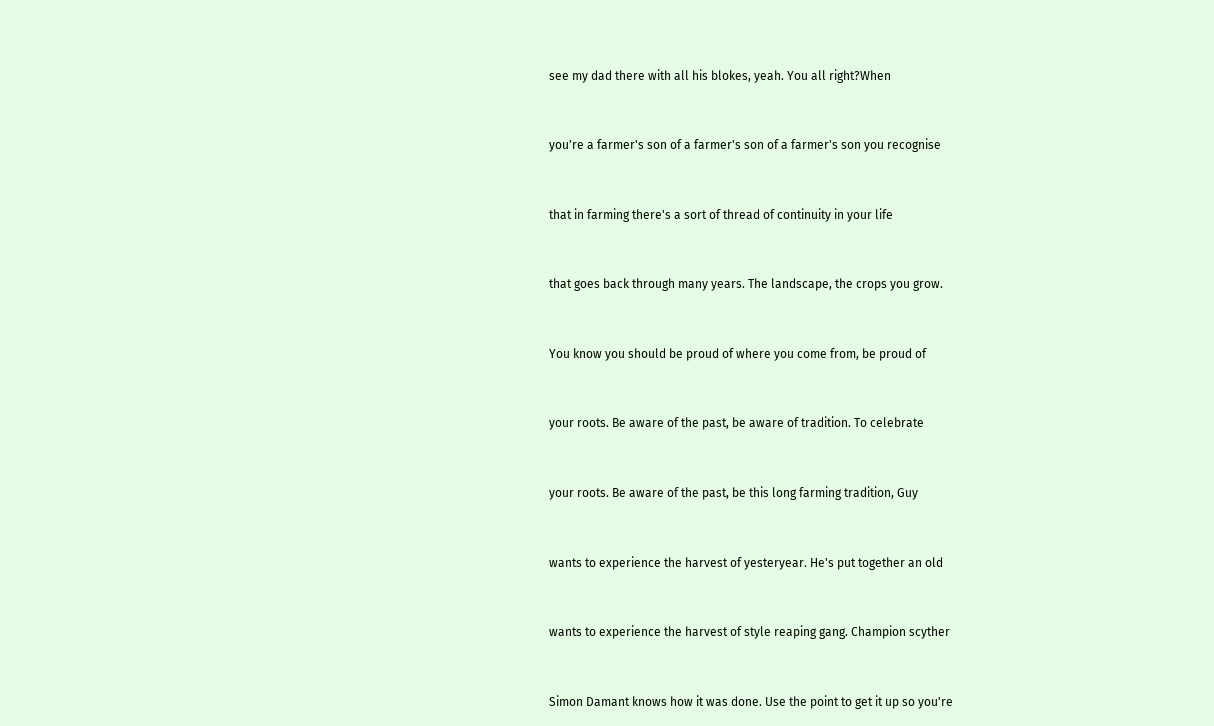see my dad there with all his blokes, yeah. You all right?When


you're a farmer's son of a farmer's son of a farmer's son you recognise


that in farming there's a sort of thread of continuity in your life


that goes back through many years. The landscape, the crops you grow.


You know you should be proud of where you come from, be proud of


your roots. Be aware of the past, be aware of tradition. To celebrate


your roots. Be aware of the past, be this long farming tradition, Guy


wants to experience the harvest of yesteryear. He's put together an old


wants to experience the harvest of style reaping gang. Champion scyther


Simon Damant knows how it was done. Use the point to get it up so you're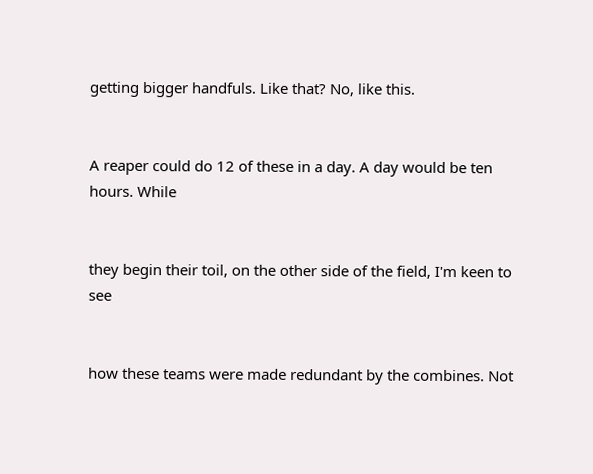getting bigger handfuls. Like that? No, like this.


A reaper could do 12 of these in a day. A day would be ten hours. While


they begin their toil, on the other side of the field, I'm keen to see


how these teams were made redundant by the combines. Not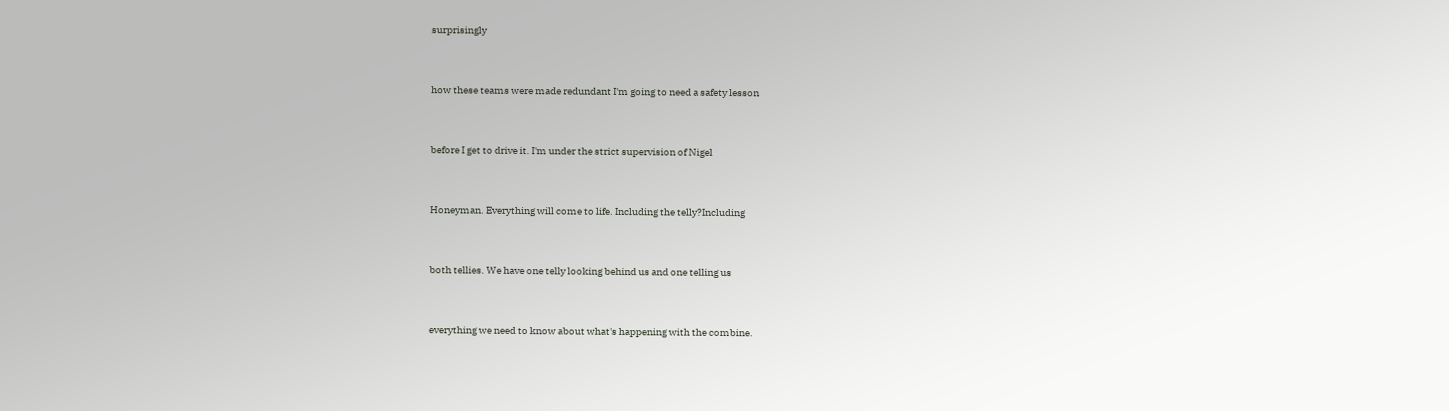surprisingly


how these teams were made redundant I'm going to need a safety lesson


before I get to drive it. I'm under the strict supervision of Nigel


Honeyman. Everything will come to life. Including the telly?Including


both tellies. We have one telly looking behind us and one telling us


everything we need to know about what's happening with the combine.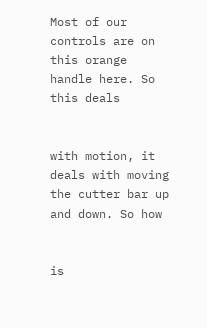Most of our controls are on this orange handle here. So this deals


with motion, it deals with moving the cutter bar up and down. So how


is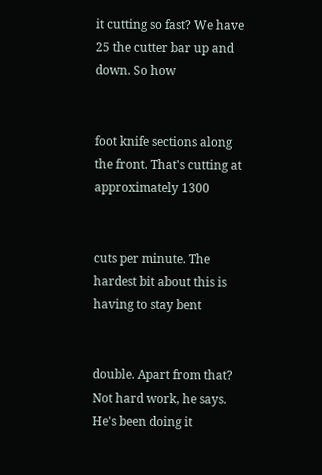it cutting so fast? We have 25 the cutter bar up and down. So how


foot knife sections along the front. That's cutting at approximately 1300


cuts per minute. The hardest bit about this is having to stay bent


double. Apart from that? Not hard work, he says. He's been doing it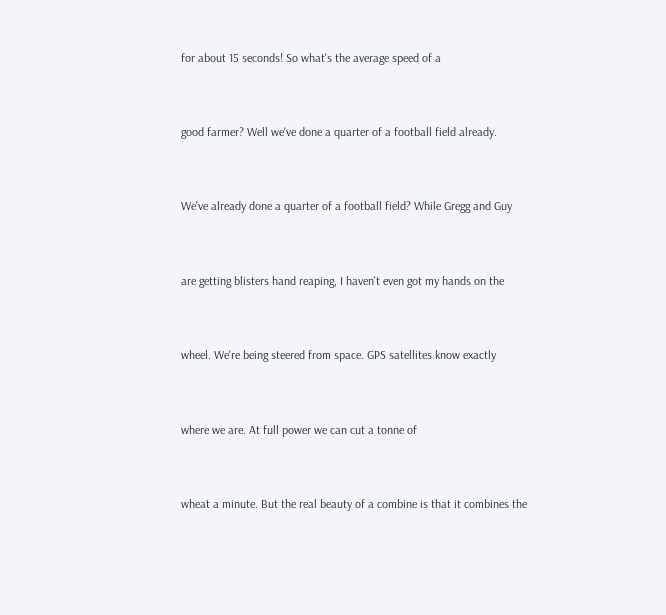for about 15 seconds! So what's the average speed of a


good farmer? Well we've done a quarter of a football field already.


We've already done a quarter of a football field? While Gregg and Guy


are getting blisters hand reaping, I haven't even got my hands on the


wheel. We're being steered from space. GPS satellites know exactly


where we are. At full power we can cut a tonne of


wheat a minute. But the real beauty of a combine is that it combines the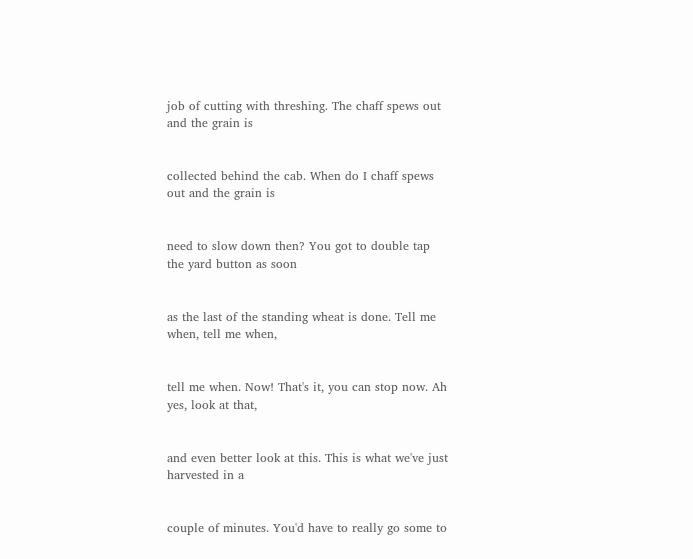job of cutting with threshing. The chaff spews out and the grain is


collected behind the cab. When do I chaff spews out and the grain is


need to slow down then? You got to double tap the yard button as soon


as the last of the standing wheat is done. Tell me when, tell me when,


tell me when. Now! That's it, you can stop now. Ah yes, look at that,


and even better look at this. This is what we've just harvested in a


couple of minutes. You'd have to really go some to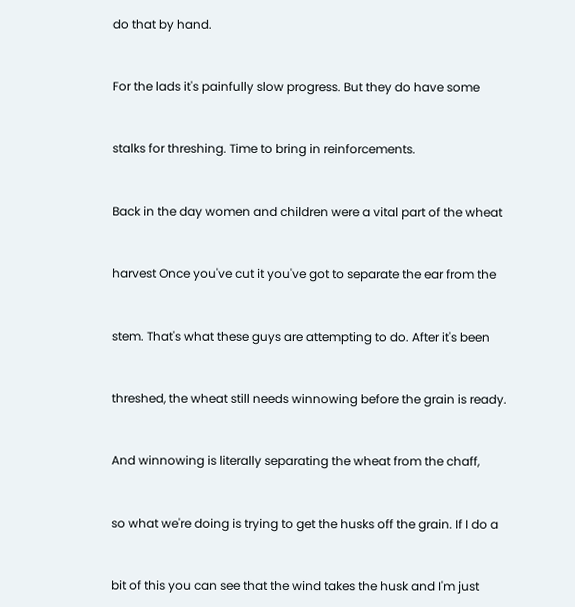do that by hand.


For the lads it's painfully slow progress. But they do have some


stalks for threshing. Time to bring in reinforcements.


Back in the day women and children were a vital part of the wheat


harvest Once you've cut it you've got to separate the ear from the


stem. That's what these guys are attempting to do. After it's been


threshed, the wheat still needs winnowing before the grain is ready.


And winnowing is literally separating the wheat from the chaff,


so what we're doing is trying to get the husks off the grain. If I do a


bit of this you can see that the wind takes the husk and I'm just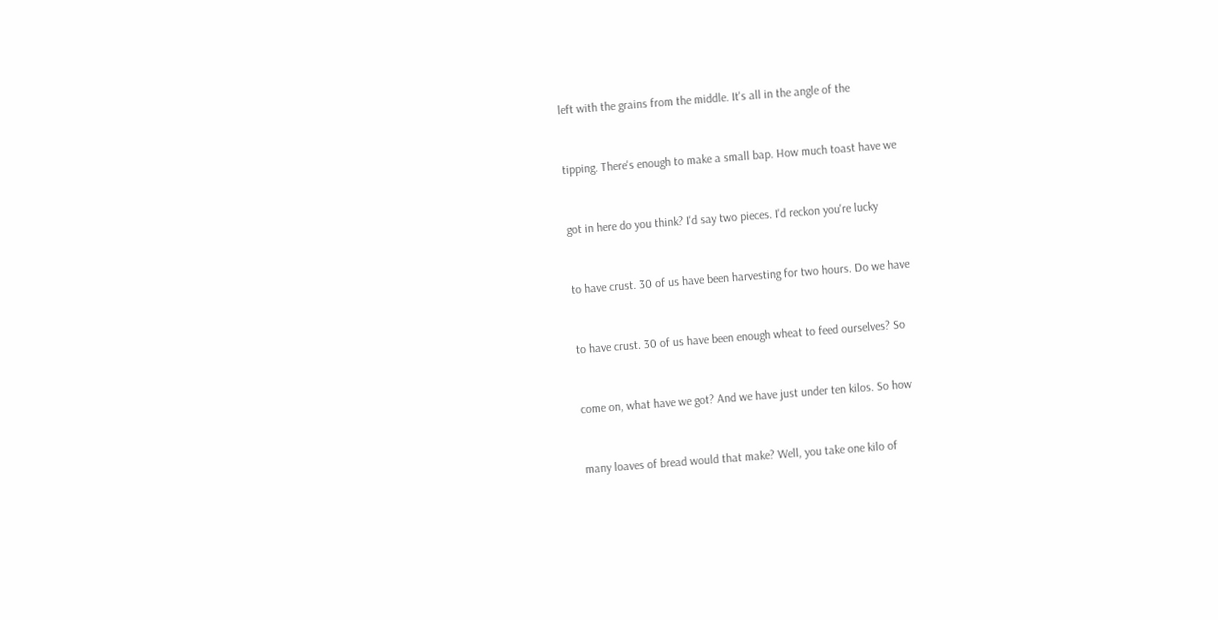left with the grains from the middle. It's all in the angle of the


tipping. There's enough to make a small bap. How much toast have we


got in here do you think? I'd say two pieces. I'd reckon you're lucky


to have crust. 30 of us have been harvesting for two hours. Do we have


to have crust. 30 of us have been enough wheat to feed ourselves? So


come on, what have we got? And we have just under ten kilos. So how


many loaves of bread would that make? Well, you take one kilo of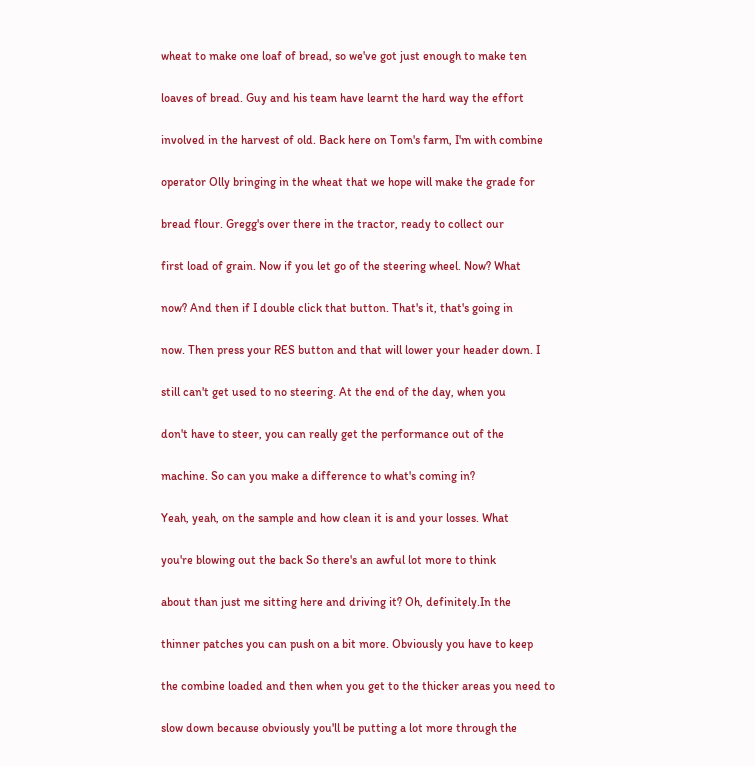wheat to make one loaf of bread, so we've got just enough to make ten


loaves of bread. Guy and his team have learnt the hard way the effort


involved in the harvest of old. Back here on Tom's farm, I'm with combine


operator Olly bringing in the wheat that we hope will make the grade for


bread flour. Gregg's over there in the tractor, ready to collect our


first load of grain. Now if you let go of the steering wheel. Now? What


now? And then if I double click that button. That's it, that's going in


now. Then press your RES button and that will lower your header down. I


still can't get used to no steering. At the end of the day, when you


don't have to steer, you can really get the performance out of the


machine. So can you make a difference to what's coming in?


Yeah, yeah, on the sample and how clean it is and your losses. What


you're blowing out the back So there's an awful lot more to think


about than just me sitting here and driving it? Oh, definitely.In the


thinner patches you can push on a bit more. Obviously you have to keep


the combine loaded and then when you get to the thicker areas you need to


slow down because obviously you'll be putting a lot more through the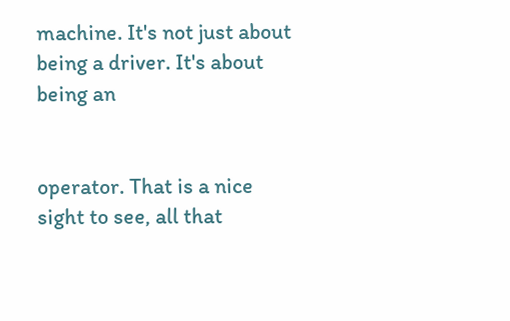machine. It's not just about being a driver. It's about being an


operator. That is a nice sight to see, all that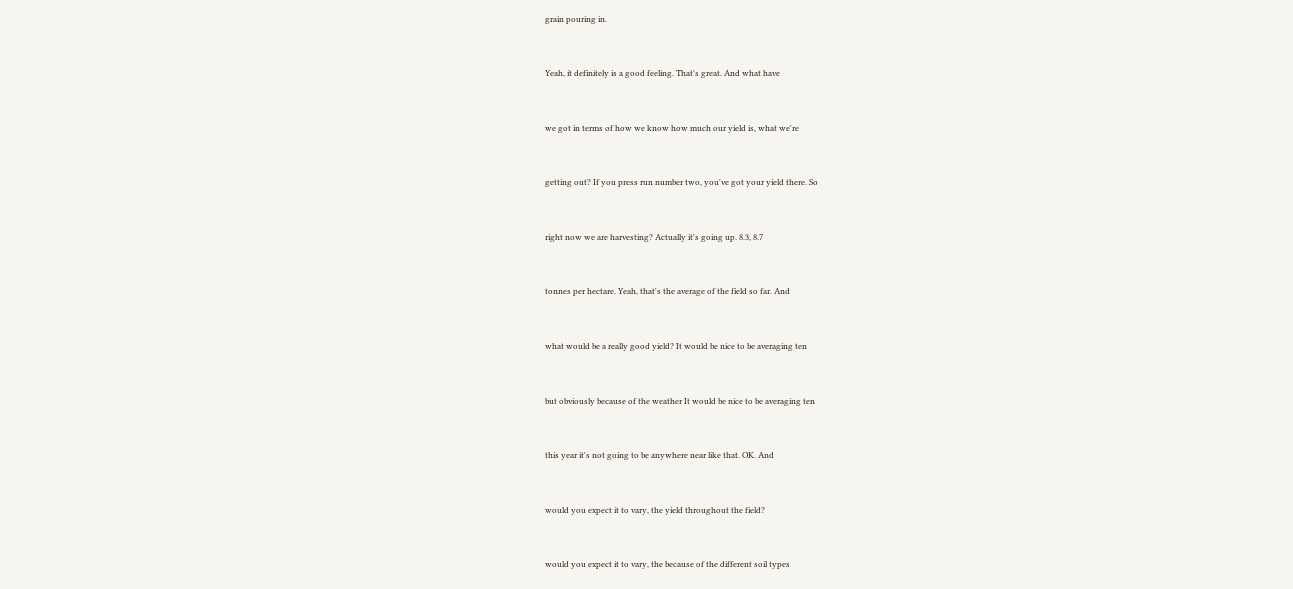grain pouring in.


Yeah, it definitely is a good feeling. That's great. And what have


we got in terms of how we know how much our yield is, what we're


getting out? If you press run number two, you've got your yield there. So


right now we are harvesting? Actually it's going up. 8.3, 8.7


tonnes per hectare. Yeah, that's the average of the field so far. And


what would be a really good yield? It would be nice to be averaging ten


but obviously because of the weather It would be nice to be averaging ten


this year it's not going to be anywhere near like that. OK. And


would you expect it to vary, the yield throughout the field?


would you expect it to vary, the because of the different soil types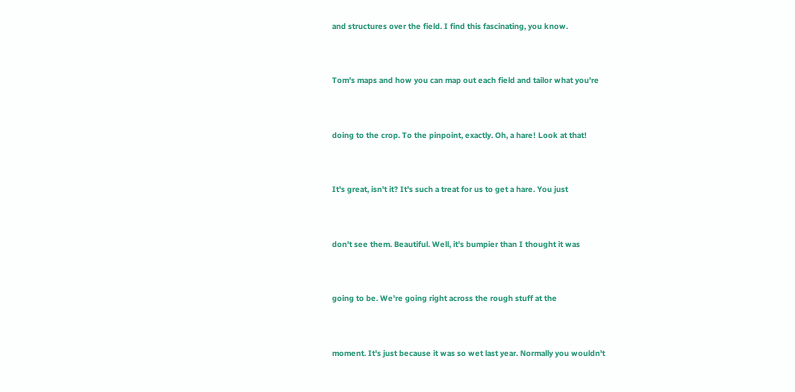and structures over the field. I find this fascinating, you know.


Tom's maps and how you can map out each field and tailor what you're


doing to the crop. To the pinpoint, exactly. Oh, a hare! Look at that!


It's great, isn't it? It's such a treat for us to get a hare. You just


don't see them. Beautiful. Well, it's bumpier than I thought it was


going to be. We're going right across the rough stuff at the


moment. It's just because it was so wet last year. Normally you wouldn't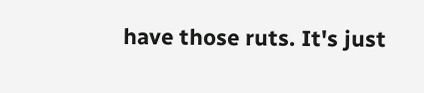have those ruts. It's just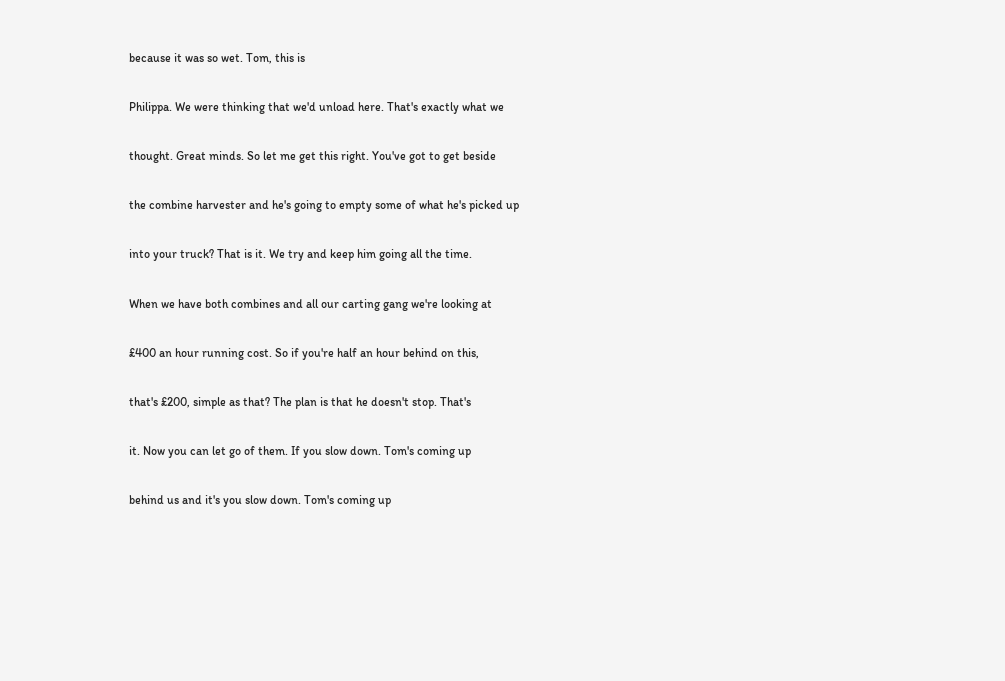because it was so wet. Tom, this is


Philippa. We were thinking that we'd unload here. That's exactly what we


thought. Great minds. So let me get this right. You've got to get beside


the combine harvester and he's going to empty some of what he's picked up


into your truck? That is it. We try and keep him going all the time.


When we have both combines and all our carting gang we're looking at


£400 an hour running cost. So if you're half an hour behind on this,


that's £200, simple as that? The plan is that he doesn't stop. That's


it. Now you can let go of them. If you slow down. Tom's coming up


behind us and it's you slow down. Tom's coming up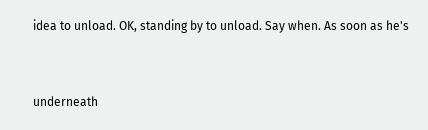idea to unload. OK, standing by to unload. Say when. As soon as he's


underneath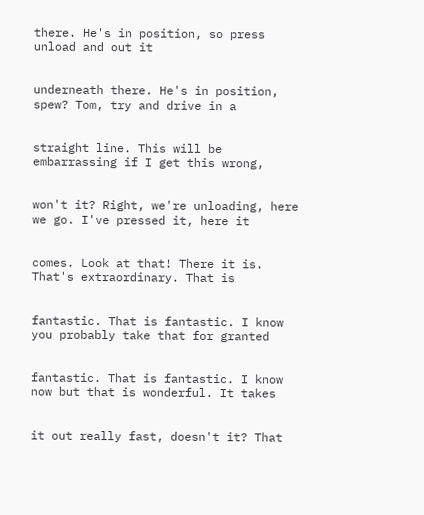there. He's in position, so press unload and out it


underneath there. He's in position, spew? Tom, try and drive in a


straight line. This will be embarrassing if I get this wrong,


won't it? Right, we're unloading, here we go. I've pressed it, here it


comes. Look at that! There it is. That's extraordinary. That is


fantastic. That is fantastic. I know you probably take that for granted


fantastic. That is fantastic. I know now but that is wonderful. It takes


it out really fast, doesn't it? That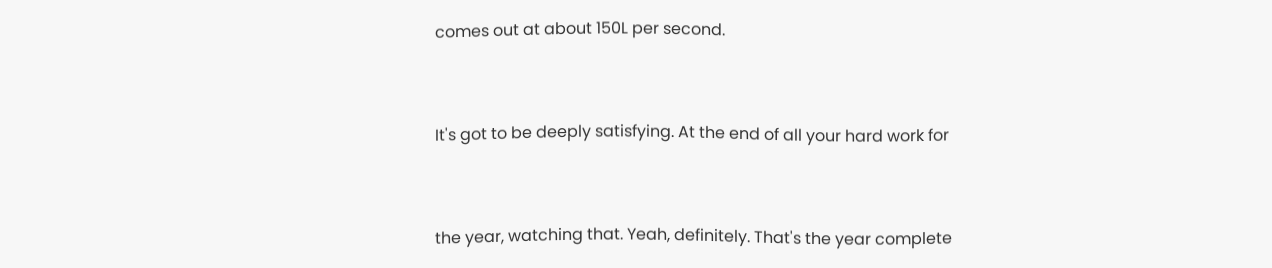comes out at about 150L per second.


It's got to be deeply satisfying. At the end of all your hard work for


the year, watching that. Yeah, definitely. That's the year complete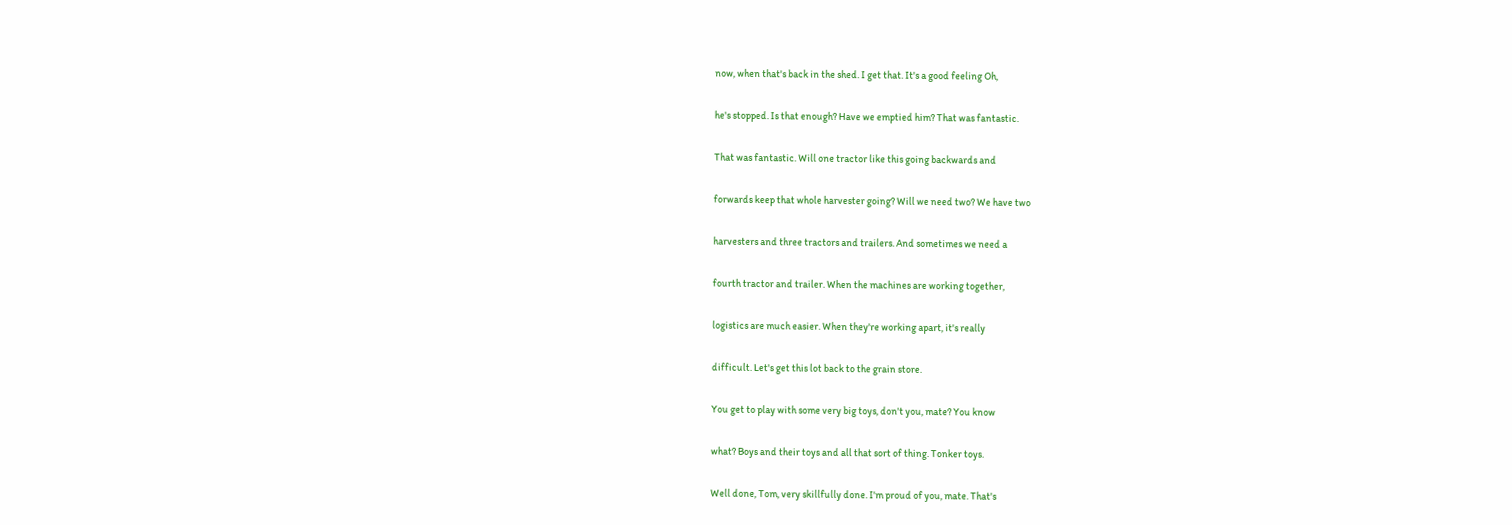now, when that's back in the shed. I get that. It's a good feeling Oh,


he's stopped. Is that enough? Have we emptied him? That was fantastic.


That was fantastic. Will one tractor like this going backwards and


forwards keep that whole harvester going? Will we need two? We have two


harvesters and three tractors and trailers. And sometimes we need a


fourth tractor and trailer. When the machines are working together,


logistics are much easier. When they're working apart, it's really


difficult. Let's get this lot back to the grain store.


You get to play with some very big toys, don't you, mate? You know


what? Boys and their toys and all that sort of thing. Tonker toys.


Well done, Tom, very skillfully done. I'm proud of you, mate. That's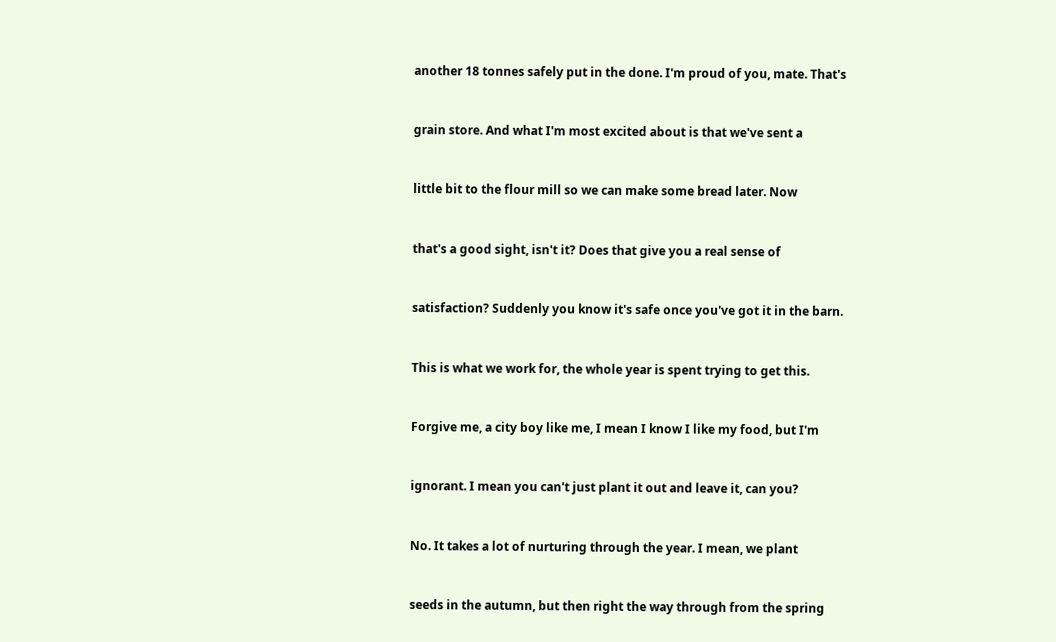another 18 tonnes safely put in the done. I'm proud of you, mate. That's


grain store. And what I'm most excited about is that we've sent a


little bit to the flour mill so we can make some bread later. Now


that's a good sight, isn't it? Does that give you a real sense of


satisfaction? Suddenly you know it's safe once you've got it in the barn.


This is what we work for, the whole year is spent trying to get this.


Forgive me, a city boy like me, I mean I know I like my food, but I'm


ignorant. I mean you can't just plant it out and leave it, can you?


No. It takes a lot of nurturing through the year. I mean, we plant


seeds in the autumn, but then right the way through from the spring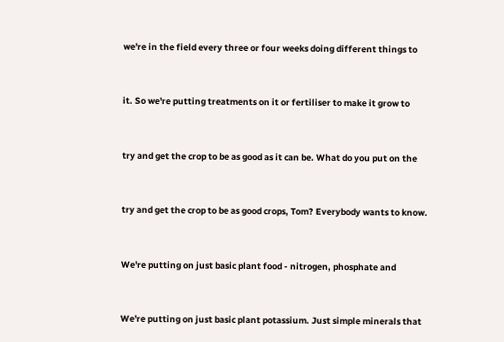we're in the field every three or four weeks doing different things to


it. So we're putting treatments on it or fertiliser to make it grow to


try and get the crop to be as good as it can be. What do you put on the


try and get the crop to be as good crops, Tom? Everybody wants to know.


We're putting on just basic plant food - nitrogen, phosphate and


We're putting on just basic plant potassium. Just simple minerals that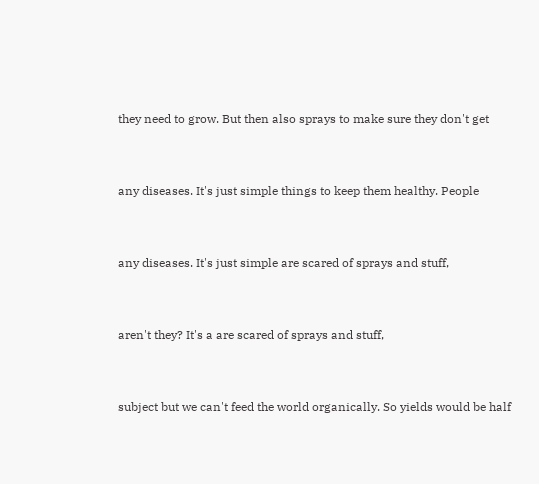they need to grow. But then also sprays to make sure they don't get


any diseases. It's just simple things to keep them healthy. People


any diseases. It's just simple are scared of sprays and stuff,


aren't they? It's a are scared of sprays and stuff,


subject but we can't feed the world organically. So yields would be half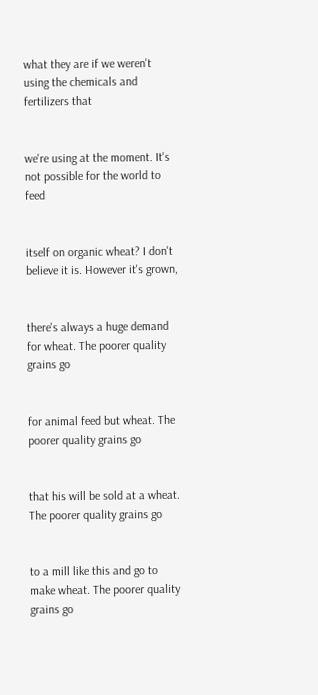what they are if we weren't using the chemicals and fertilizers that


we're using at the moment. It's not possible for the world to feed


itself on organic wheat? I don't believe it is. However it's grown,


there's always a huge demand for wheat. The poorer quality grains go


for animal feed but wheat. The poorer quality grains go


that his will be sold at a wheat. The poorer quality grains go


to a mill like this and go to make wheat. The poorer quality grains go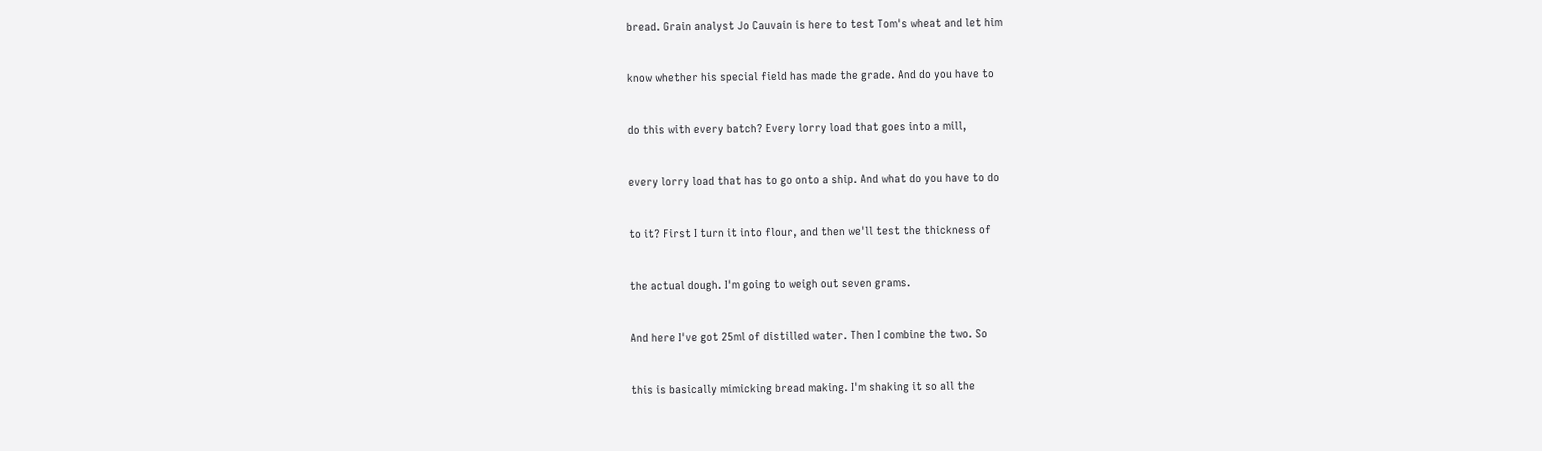bread. Grain analyst Jo Cauvain is here to test Tom's wheat and let him


know whether his special field has made the grade. And do you have to


do this with every batch? Every lorry load that goes into a mill,


every lorry load that has to go onto a ship. And what do you have to do


to it? First I turn it into flour, and then we'll test the thickness of


the actual dough. I'm going to weigh out seven grams.


And here I've got 25ml of distilled water. Then I combine the two. So


this is basically mimicking bread making. I'm shaking it so all the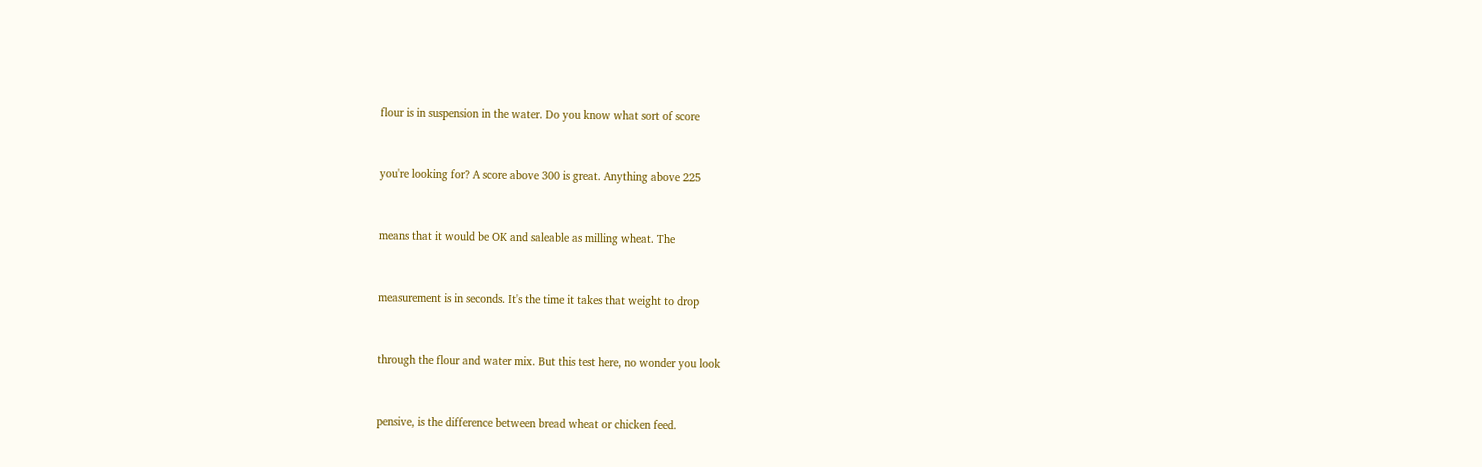flour is in suspension in the water. Do you know what sort of score


you're looking for? A score above 300 is great. Anything above 225


means that it would be OK and saleable as milling wheat. The


measurement is in seconds. It's the time it takes that weight to drop


through the flour and water mix. But this test here, no wonder you look


pensive, is the difference between bread wheat or chicken feed.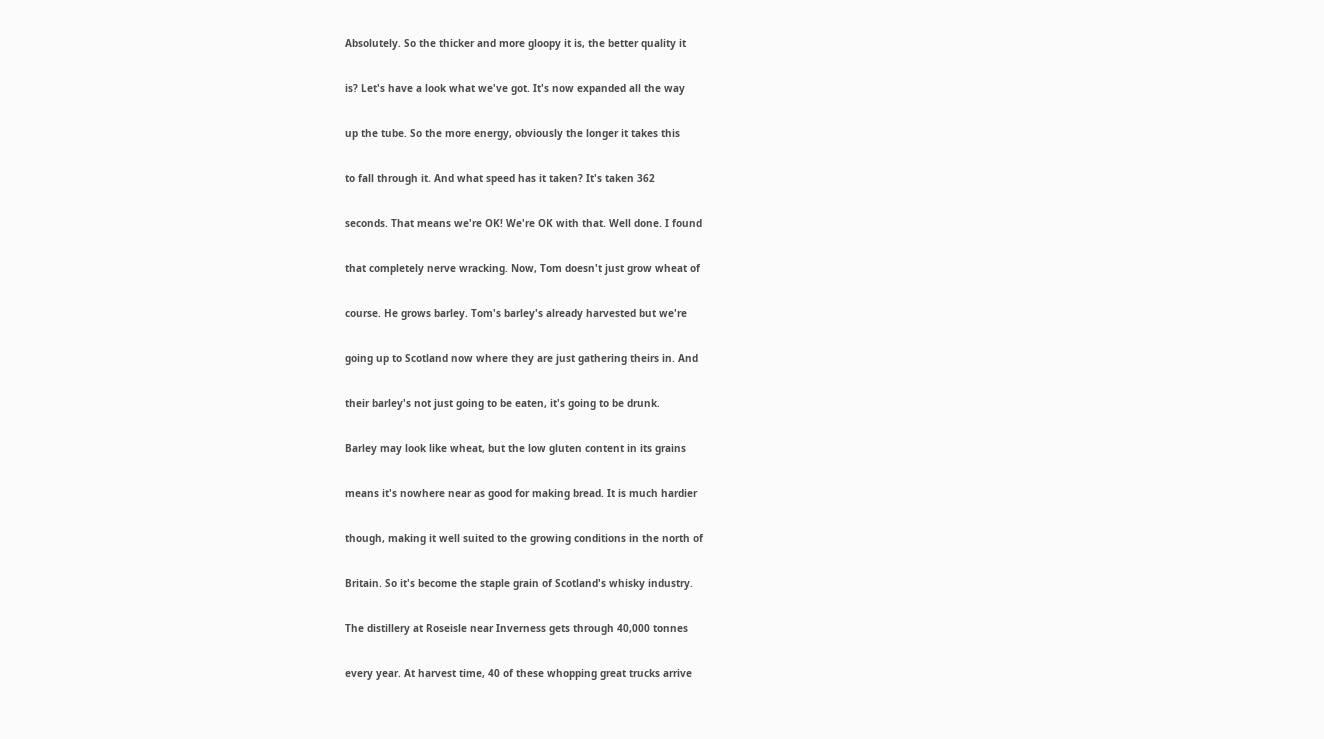Absolutely. So the thicker and more gloopy it is, the better quality it


is? Let's have a look what we've got. It's now expanded all the way


up the tube. So the more energy, obviously the longer it takes this


to fall through it. And what speed has it taken? It's taken 362


seconds. That means we're OK! We're OK with that. Well done. I found


that completely nerve wracking. Now, Tom doesn't just grow wheat of


course. He grows barley. Tom's barley's already harvested but we're


going up to Scotland now where they are just gathering theirs in. And


their barley's not just going to be eaten, it's going to be drunk.


Barley may look like wheat, but the low gluten content in its grains


means it's nowhere near as good for making bread. It is much hardier


though, making it well suited to the growing conditions in the north of


Britain. So it's become the staple grain of Scotland's whisky industry.


The distillery at Roseisle near Inverness gets through 40,000 tonnes


every year. At harvest time, 40 of these whopping great trucks arrive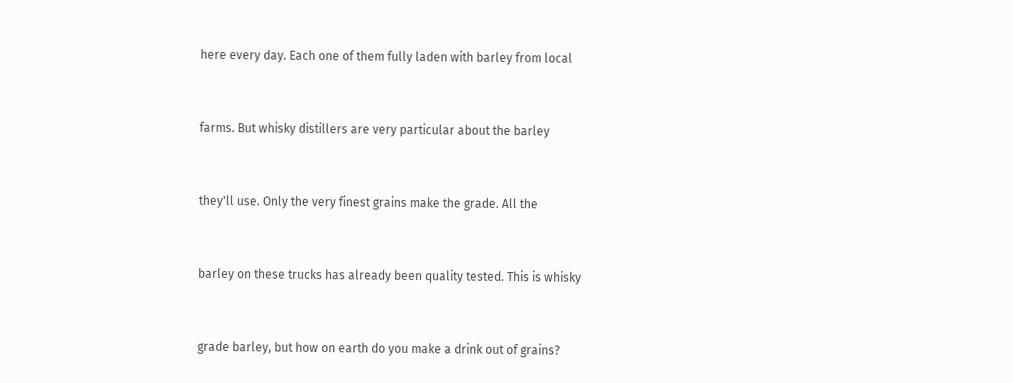here every day. Each one of them fully laden with barley from local


farms. But whisky distillers are very particular about the barley


they'll use. Only the very finest grains make the grade. All the


barley on these trucks has already been quality tested. This is whisky


grade barley, but how on earth do you make a drink out of grains?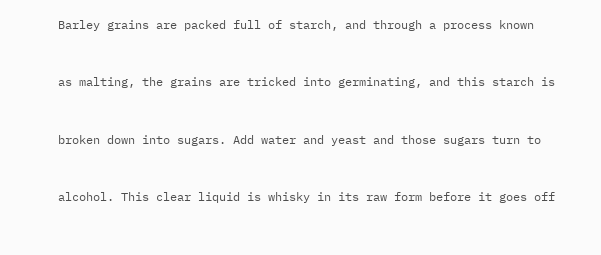Barley grains are packed full of starch, and through a process known


as malting, the grains are tricked into germinating, and this starch is


broken down into sugars. Add water and yeast and those sugars turn to


alcohol. This clear liquid is whisky in its raw form before it goes off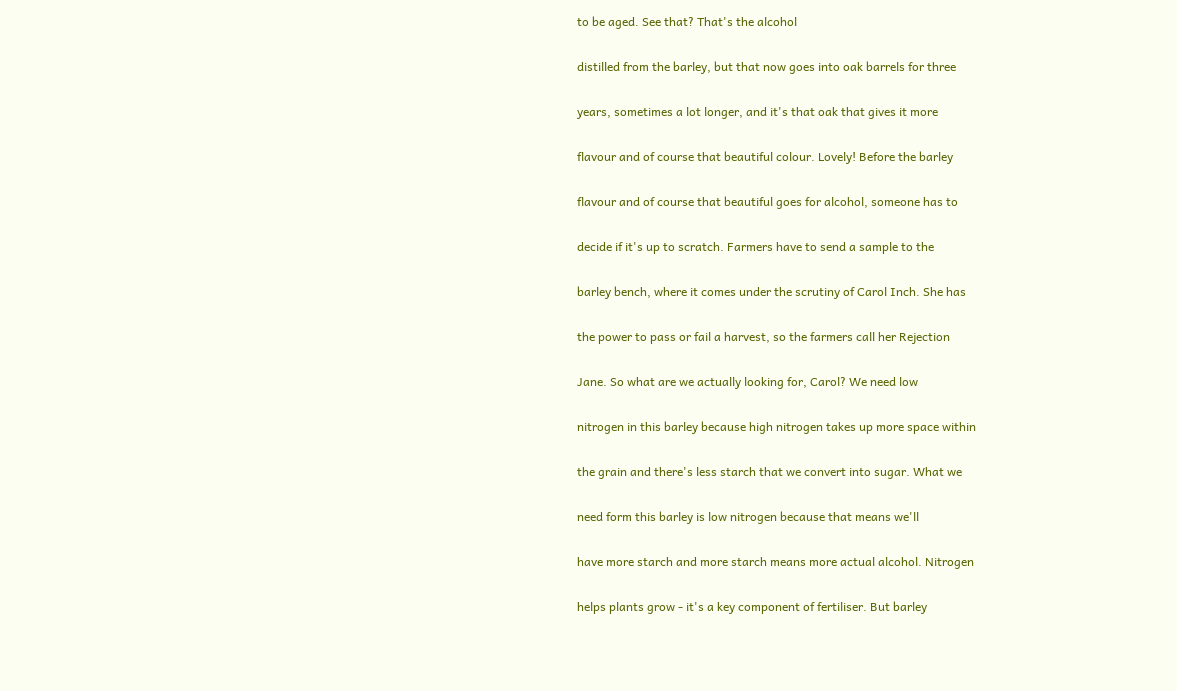to be aged. See that? That's the alcohol


distilled from the barley, but that now goes into oak barrels for three


years, sometimes a lot longer, and it's that oak that gives it more


flavour and of course that beautiful colour. Lovely! Before the barley


flavour and of course that beautiful goes for alcohol, someone has to


decide if it's up to scratch. Farmers have to send a sample to the


barley bench, where it comes under the scrutiny of Carol Inch. She has


the power to pass or fail a harvest, so the farmers call her Rejection


Jane. So what are we actually looking for, Carol? We need low


nitrogen in this barley because high nitrogen takes up more space within


the grain and there's less starch that we convert into sugar. What we


need form this barley is low nitrogen because that means we'll


have more starch and more starch means more actual alcohol. Nitrogen


helps plants grow - it's a key component of fertiliser. But barley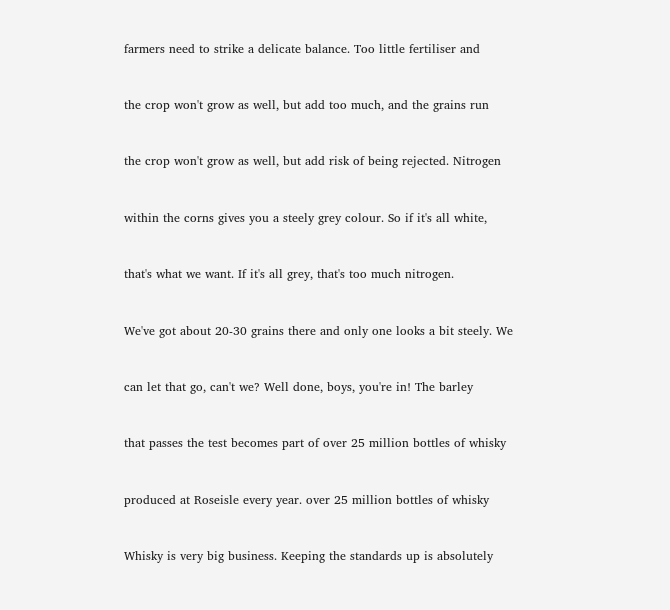farmers need to strike a delicate balance. Too little fertiliser and


the crop won't grow as well, but add too much, and the grains run


the crop won't grow as well, but add risk of being rejected. Nitrogen


within the corns gives you a steely grey colour. So if it's all white,


that's what we want. If it's all grey, that's too much nitrogen.


We've got about 20-30 grains there and only one looks a bit steely. We


can let that go, can't we? Well done, boys, you're in! The barley


that passes the test becomes part of over 25 million bottles of whisky


produced at Roseisle every year. over 25 million bottles of whisky


Whisky is very big business. Keeping the standards up is absolutely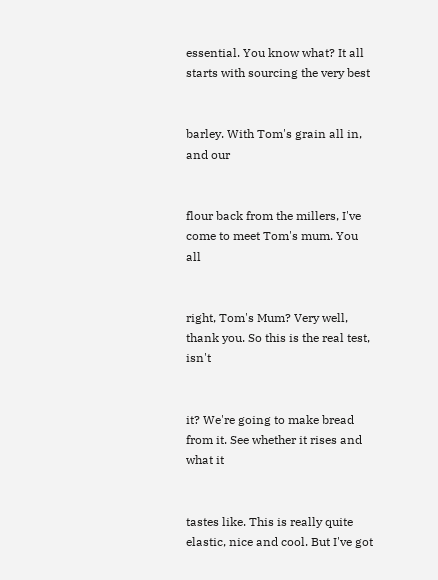essential. You know what? It all starts with sourcing the very best


barley. With Tom's grain all in, and our


flour back from the millers, I've come to meet Tom's mum. You all


right, Tom's Mum? Very well, thank you. So this is the real test, isn't


it? We're going to make bread from it. See whether it rises and what it


tastes like. This is really quite elastic, nice and cool. But I've got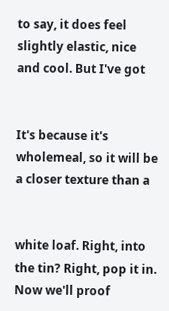to say, it does feel slightly elastic, nice and cool. But I've got


It's because it's wholemeal, so it will be a closer texture than a


white loaf. Right, into the tin? Right, pop it in. Now we'll proof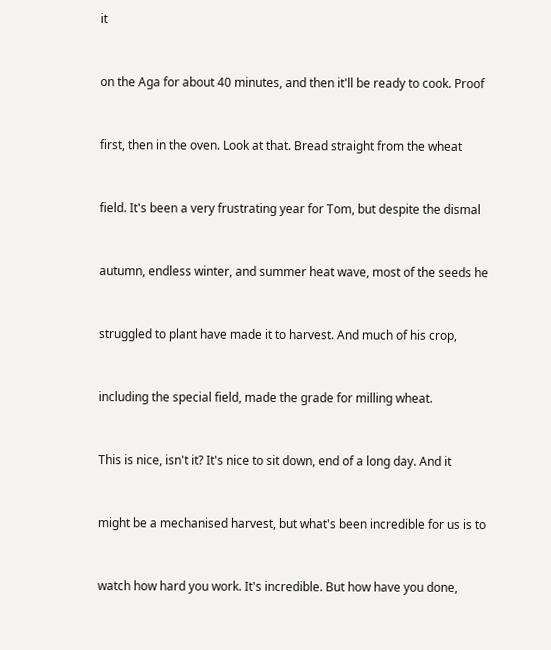it


on the Aga for about 40 minutes, and then it'll be ready to cook. Proof


first, then in the oven. Look at that. Bread straight from the wheat


field. It's been a very frustrating year for Tom, but despite the dismal


autumn, endless winter, and summer heat wave, most of the seeds he


struggled to plant have made it to harvest. And much of his crop,


including the special field, made the grade for milling wheat.


This is nice, isn't it? It's nice to sit down, end of a long day. And it


might be a mechanised harvest, but what's been incredible for us is to


watch how hard you work. It's incredible. But how have you done,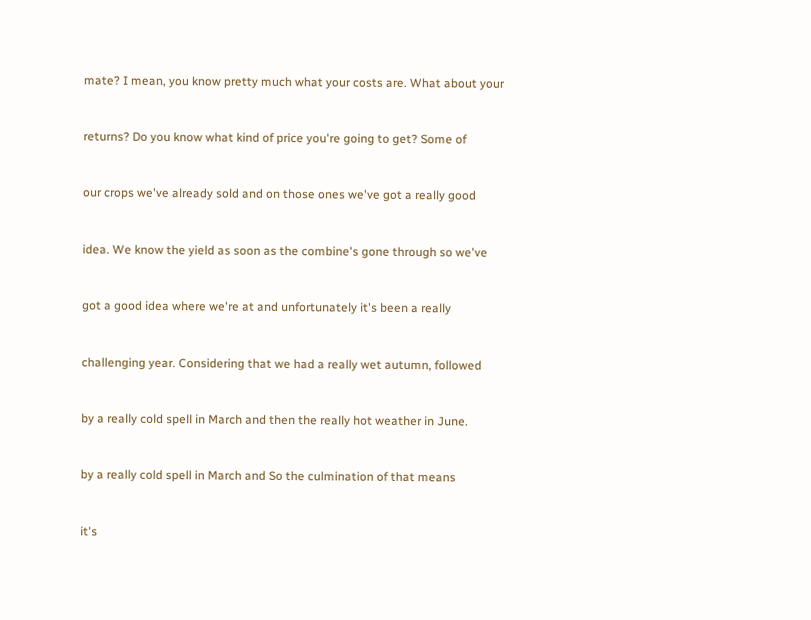mate? I mean, you know pretty much what your costs are. What about your


returns? Do you know what kind of price you're going to get? Some of


our crops we've already sold and on those ones we've got a really good


idea. We know the yield as soon as the combine's gone through so we've


got a good idea where we're at and unfortunately it's been a really


challenging year. Considering that we had a really wet autumn, followed


by a really cold spell in March and then the really hot weather in June.


by a really cold spell in March and So the culmination of that means


it's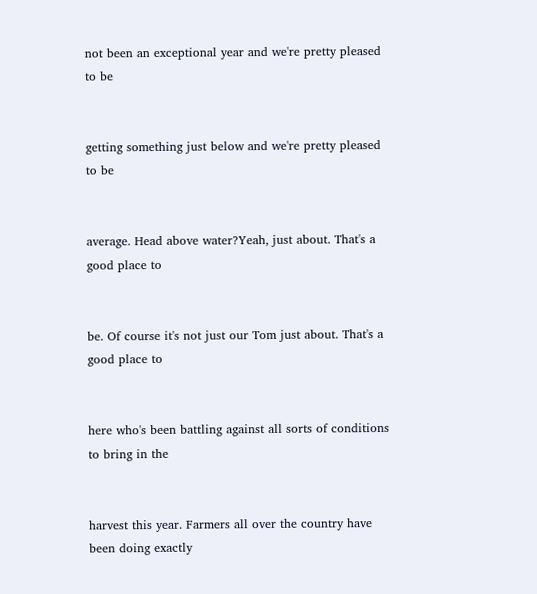not been an exceptional year and we're pretty pleased to be


getting something just below and we're pretty pleased to be


average. Head above water?Yeah, just about. That's a good place to


be. Of course it's not just our Tom just about. That's a good place to


here who's been battling against all sorts of conditions to bring in the


harvest this year. Farmers all over the country have been doing exactly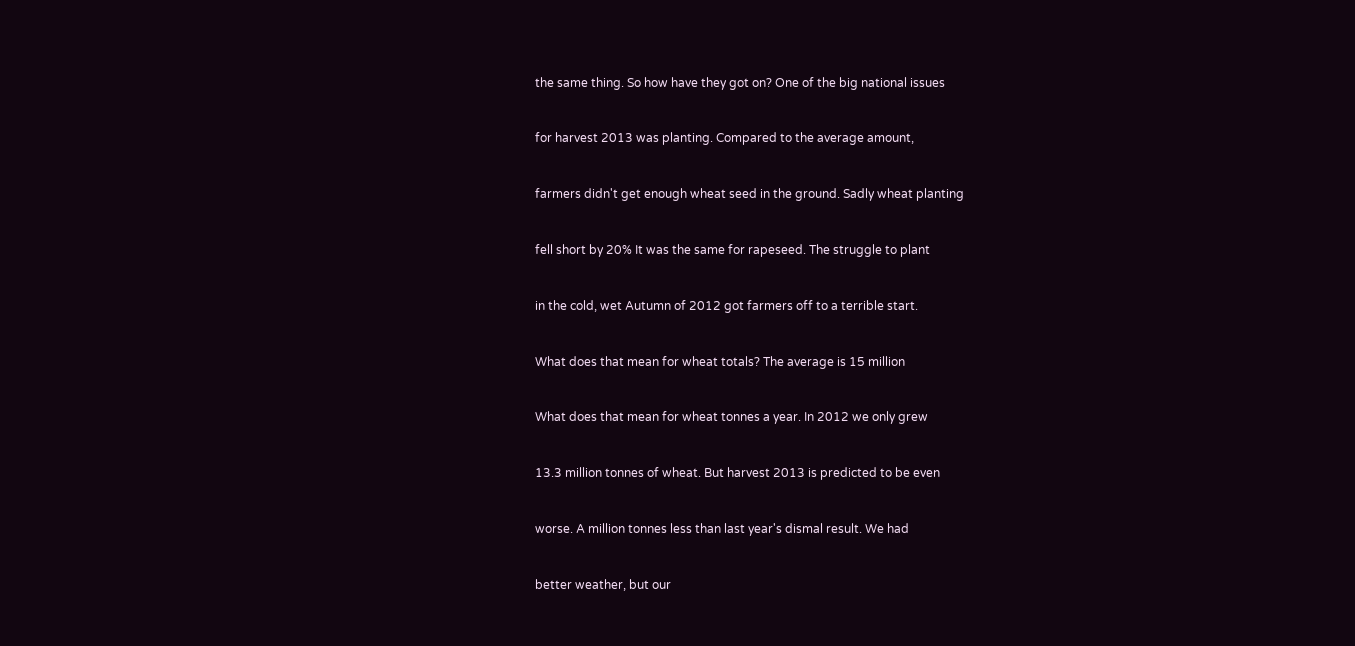the same thing. So how have they got on? One of the big national issues


for harvest 2013 was planting. Compared to the average amount,


farmers didn't get enough wheat seed in the ground. Sadly wheat planting


fell short by 20% It was the same for rapeseed. The struggle to plant


in the cold, wet Autumn of 2012 got farmers off to a terrible start.


What does that mean for wheat totals? The average is 15 million


What does that mean for wheat tonnes a year. In 2012 we only grew


13.3 million tonnes of wheat. But harvest 2013 is predicted to be even


worse. A million tonnes less than last year's dismal result. We had


better weather, but our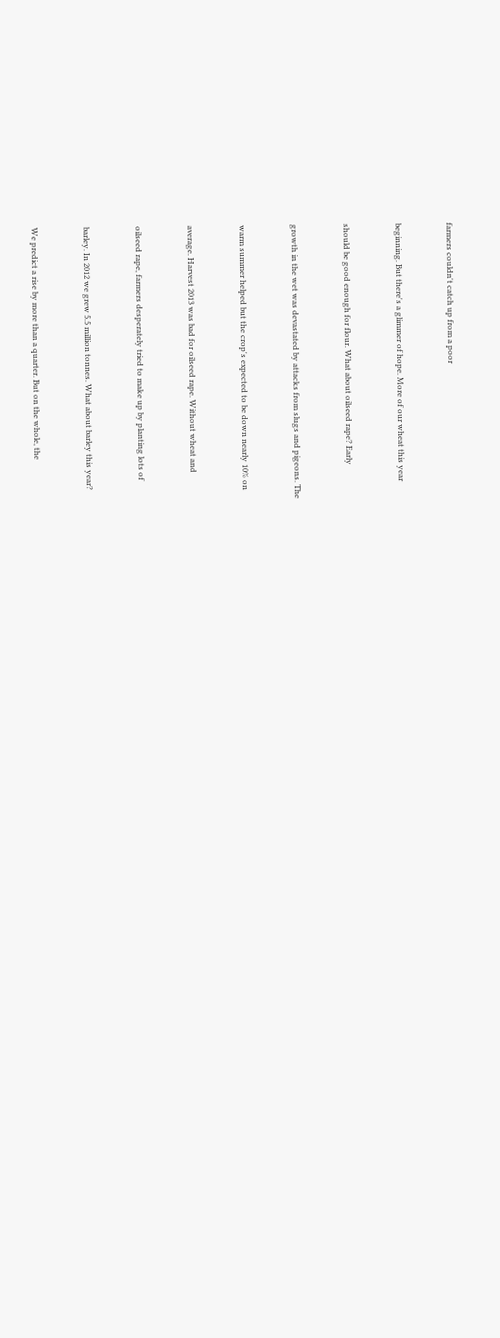farmers couldn't catch up from a poor


beginning. But there's a glimmer of hope. More of our wheat this year


should be good enough for flour. What about oilseed rape? Early


growth in the wet was devastated by attacks from slugs and pigeons. The


warm summer helped but the crop's expected to be down nearly 10% on


average. Harvest 2013 was bad for oilseed rape. Without wheat and


oilseed rape, farmers desperately tried to make up by planting lots of


barley. In 2012 we grew 5.5 million tonnes. What about barley this year?


We predict a rise by more than a quarter. But on the whole, the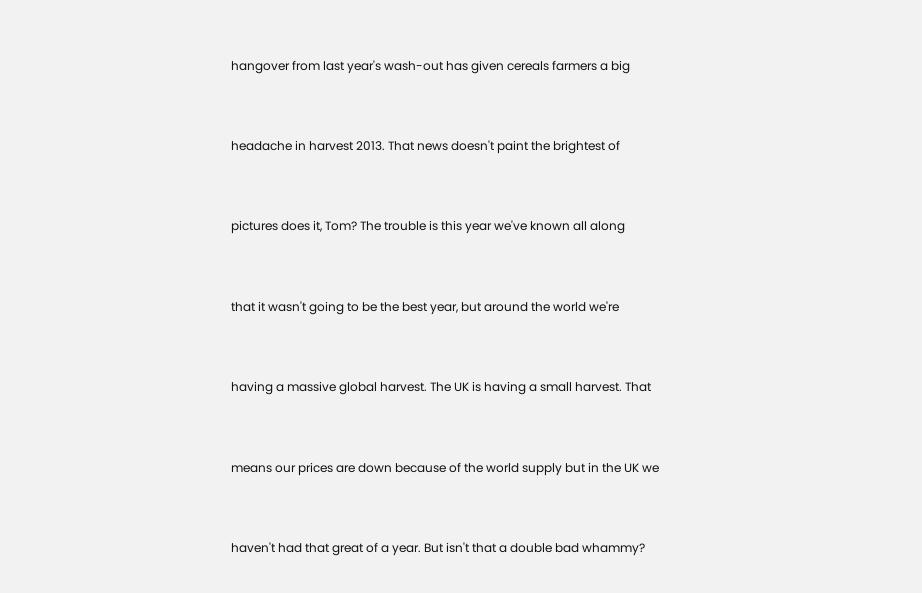hangover from last year's wash-out has given cereals farmers a big


headache in harvest 2013. That news doesn't paint the brightest of


pictures does it, Tom? The trouble is this year we've known all along


that it wasn't going to be the best year, but around the world we're


having a massive global harvest. The UK is having a small harvest. That


means our prices are down because of the world supply but in the UK we


haven't had that great of a year. But isn't that a double bad whammy?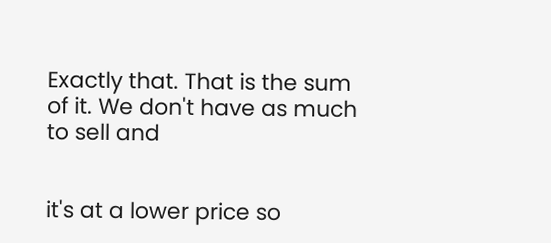Exactly that. That is the sum of it. We don't have as much to sell and


it's at a lower price so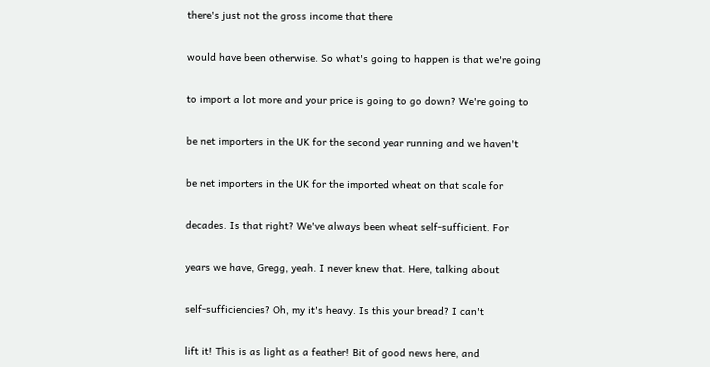there's just not the gross income that there


would have been otherwise. So what's going to happen is that we're going


to import a lot more and your price is going to go down? We're going to


be net importers in the UK for the second year running and we haven't


be net importers in the UK for the imported wheat on that scale for


decades. Is that right? We've always been wheat self-sufficient. For


years we have, Gregg, yeah. I never knew that. Here, talking about


self-sufficiencies? Oh, my it's heavy. Is this your bread? I can't


lift it! This is as light as a feather! Bit of good news here, and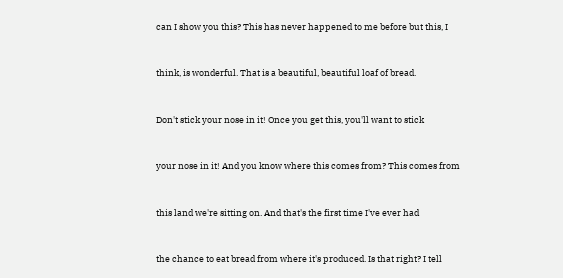can I show you this? This has never happened to me before but this, I


think, is wonderful. That is a beautiful, beautiful loaf of bread.


Don't stick your nose in it! Once you get this, you'll want to stick


your nose in it! And you know where this comes from? This comes from


this land we're sitting on. And that's the first time I've ever had


the chance to eat bread from where it's produced. Is that right? I tell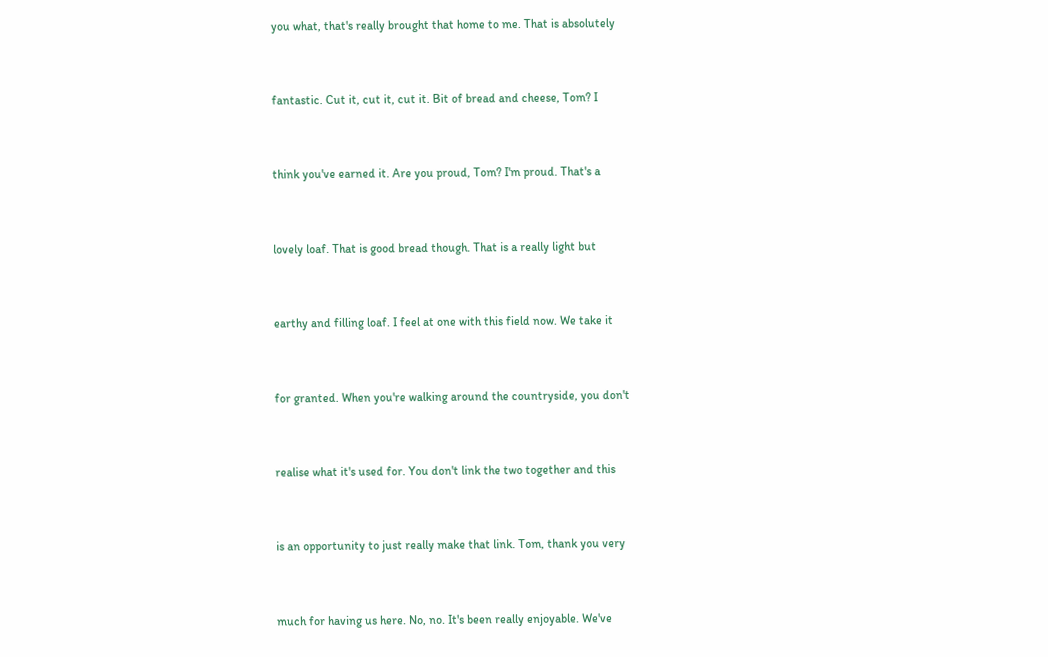you what, that's really brought that home to me. That is absolutely


fantastic. Cut it, cut it, cut it. Bit of bread and cheese, Tom? I


think you've earned it. Are you proud, Tom? I'm proud. That's a


lovely loaf. That is good bread though. That is a really light but


earthy and filling loaf. I feel at one with this field now. We take it


for granted. When you're walking around the countryside, you don't


realise what it's used for. You don't link the two together and this


is an opportunity to just really make that link. Tom, thank you very


much for having us here. No, no. It's been really enjoyable. We've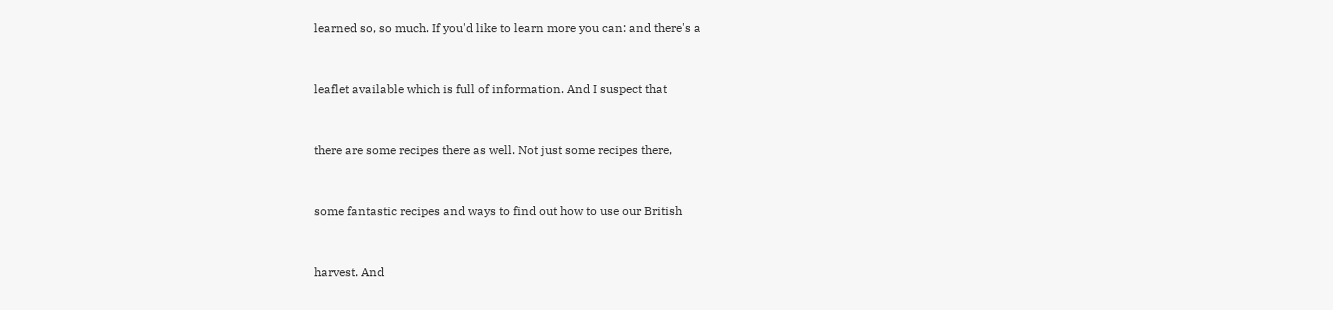learned so, so much. If you'd like to learn more you can: and there's a


leaflet available which is full of information. And I suspect that


there are some recipes there as well. Not just some recipes there,


some fantastic recipes and ways to find out how to use our British


harvest. And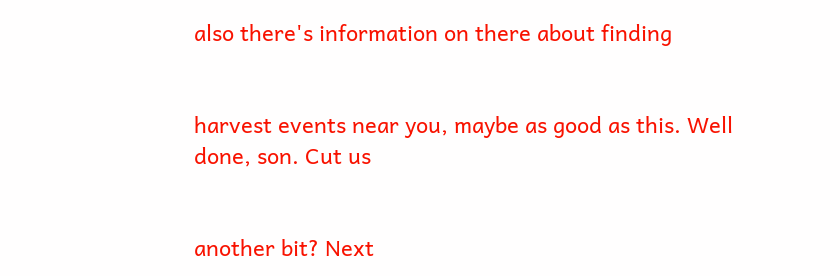also there's information on there about finding


harvest events near you, maybe as good as this. Well done, son. Cut us


another bit? Next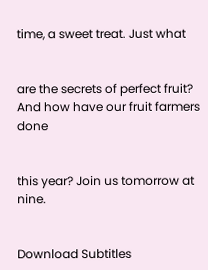time, a sweet treat. Just what


are the secrets of perfect fruit? And how have our fruit farmers done


this year? Join us tomorrow at nine.


Download Subtitles